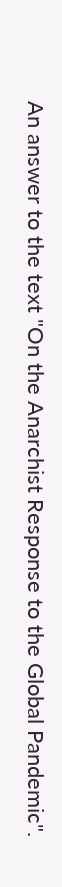An answer to the text "On the Anarchist Response to the Global Pandemic".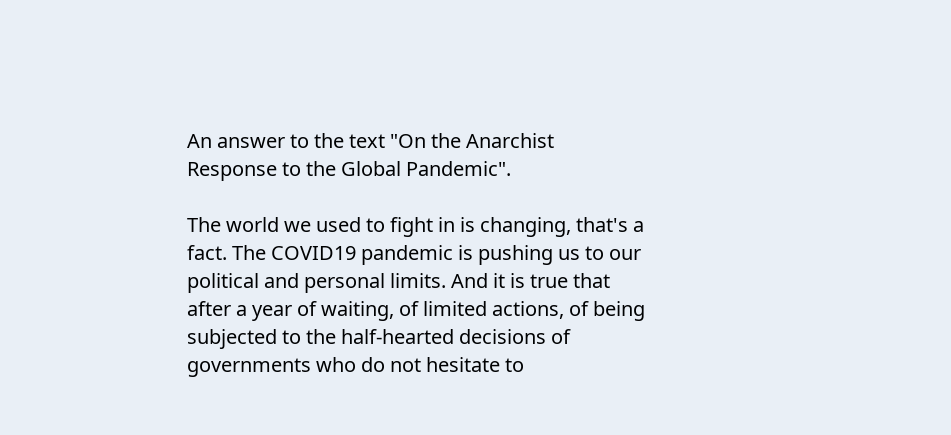An answer to the text "On the Anarchist Response to the Global Pandemic".

The world we used to fight in is changing, that's a fact. The COVID19 pandemic is pushing us to our political and personal limits. And it is true that after a year of waiting, of limited actions, of being subjected to the half-hearted decisions of governments who do not hesitate to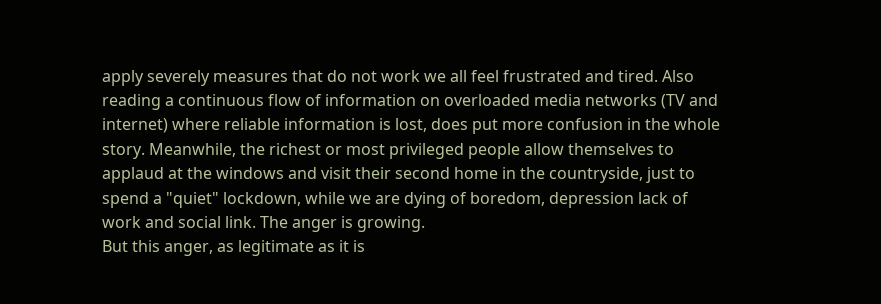apply severely measures that do not work we all feel frustrated and tired. Also reading a continuous flow of information on overloaded media networks (TV and internet) where reliable information is lost, does put more confusion in the whole story. Meanwhile, the richest or most privileged people allow themselves to applaud at the windows and visit their second home in the countryside, just to spend a "quiet" lockdown, while we are dying of boredom, depression lack of work and social link. The anger is growing.
But this anger, as legitimate as it is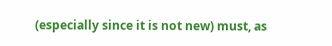(especially since it is not new) must, as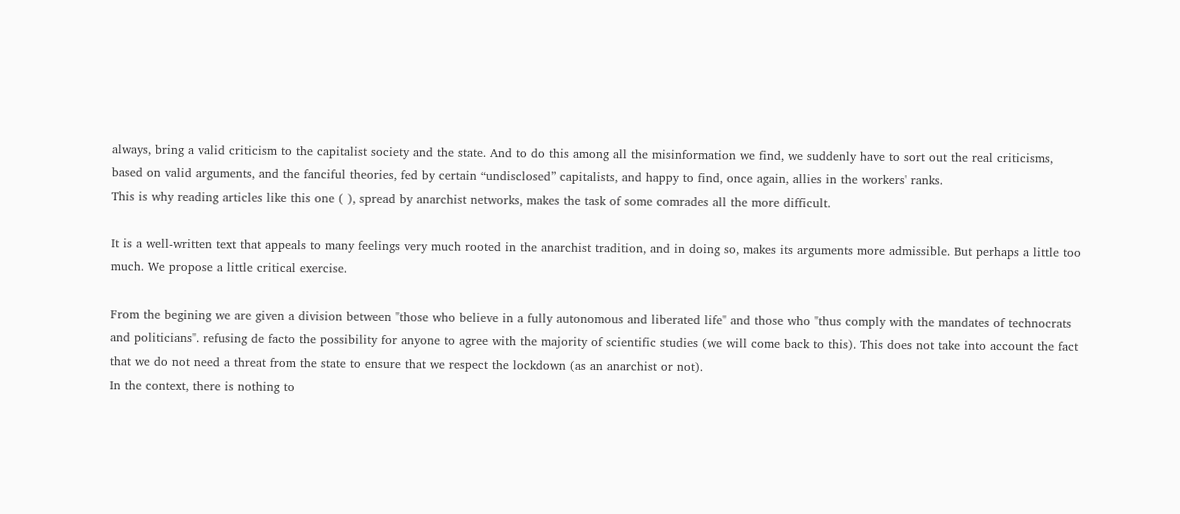always, bring a valid criticism to the capitalist society and the state. And to do this among all the misinformation we find, we suddenly have to sort out the real criticisms, based on valid arguments, and the fanciful theories, fed by certain “undisclosed” capitalists, and happy to find, once again, allies in the workers' ranks.
This is why reading articles like this one ( ), spread by anarchist networks, makes the task of some comrades all the more difficult.

It is a well-written text that appeals to many feelings very much rooted in the anarchist tradition, and in doing so, makes its arguments more admissible. But perhaps a little too much. We propose a little critical exercise.

From the begining we are given a division between "those who believe in a fully autonomous and liberated life" and those who "thus comply with the mandates of technocrats and politicians". refusing de facto the possibility for anyone to agree with the majority of scientific studies (we will come back to this). This does not take into account the fact that we do not need a threat from the state to ensure that we respect the lockdown (as an anarchist or not).
In the context, there is nothing to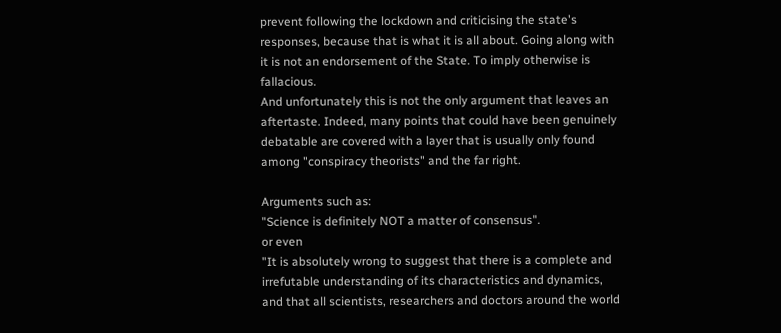prevent following the lockdown and criticising the state's responses, because that is what it is all about. Going along with it is not an endorsement of the State. To imply otherwise is fallacious.
And unfortunately this is not the only argument that leaves an aftertaste. Indeed, many points that could have been genuinely debatable are covered with a layer that is usually only found among "conspiracy theorists" and the far right.

Arguments such as:
"Science is definitely NOT a matter of consensus".
or even
"It is absolutely wrong to suggest that there is a complete and irrefutable understanding of its characteristics and dynamics, and that all scientists, researchers and doctors around the world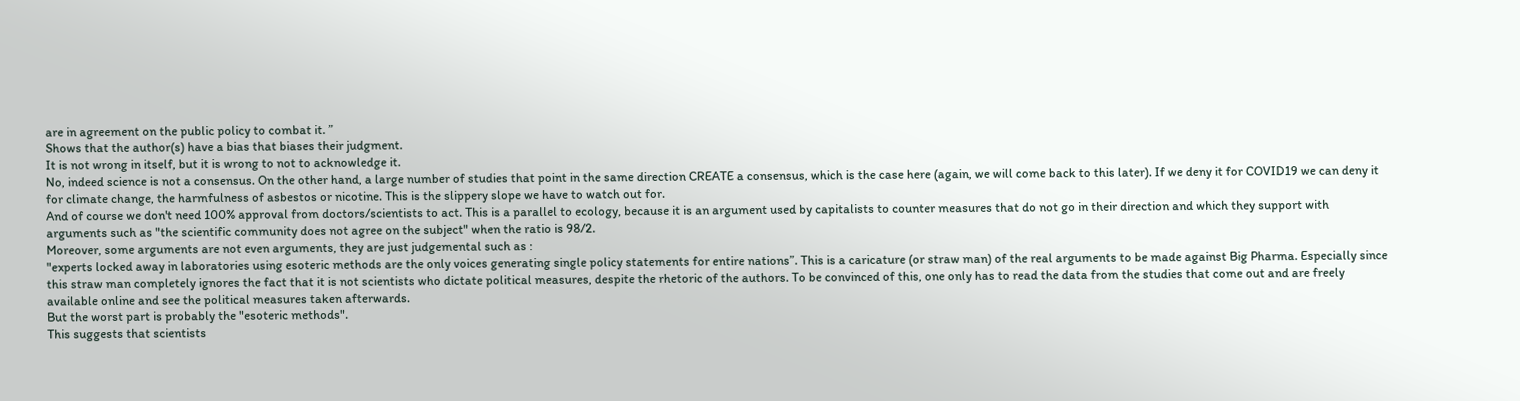are in agreement on the public policy to combat it. ”
Shows that the author(s) have a bias that biases their judgment.
It is not wrong in itself, but it is wrong to not to acknowledge it.
No, indeed science is not a consensus. On the other hand, a large number of studies that point in the same direction CREATE a consensus, which is the case here (again, we will come back to this later). If we deny it for COVID19 we can deny it for climate change, the harmfulness of asbestos or nicotine. This is the slippery slope we have to watch out for.
And of course we don't need 100% approval from doctors/scientists to act. This is a parallel to ecology, because it is an argument used by capitalists to counter measures that do not go in their direction and which they support with arguments such as "the scientific community does not agree on the subject" when the ratio is 98/2.
Moreover, some arguments are not even arguments, they are just judgemental such as :
"experts locked away in laboratories using esoteric methods are the only voices generating single policy statements for entire nations”. This is a caricature (or straw man) of the real arguments to be made against Big Pharma. Especially since this straw man completely ignores the fact that it is not scientists who dictate political measures, despite the rhetoric of the authors. To be convinced of this, one only has to read the data from the studies that come out and are freely available online and see the political measures taken afterwards.
But the worst part is probably the "esoteric methods".
This suggests that scientists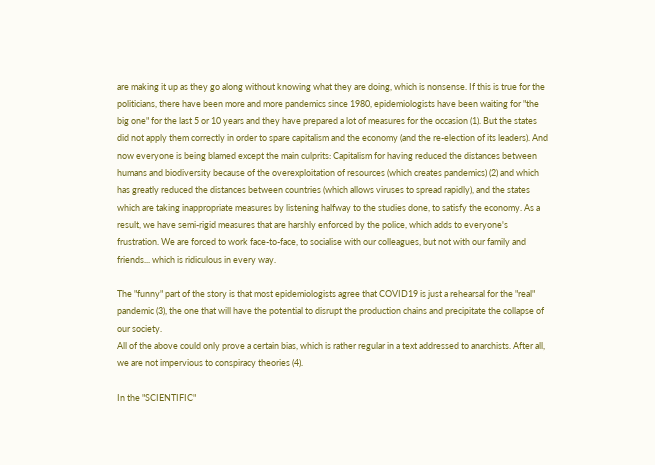are making it up as they go along without knowing what they are doing, which is nonsense. If this is true for the politicians, there have been more and more pandemics since 1980, epidemiologists have been waiting for "the big one" for the last 5 or 10 years and they have prepared a lot of measures for the occasion (1). But the states did not apply them correctly in order to spare capitalism and the economy (and the re-election of its leaders). And now everyone is being blamed except the main culprits: Capitalism for having reduced the distances between humans and biodiversity because of the overexploitation of resources (which creates pandemics) (2) and which has greatly reduced the distances between countries (which allows viruses to spread rapidly), and the states which are taking inappropriate measures by listening halfway to the studies done, to satisfy the economy. As a result, we have semi-rigid measures that are harshly enforced by the police, which adds to everyone's frustration. We are forced to work face-to-face, to socialise with our colleagues, but not with our family and friends... which is ridiculous in every way.

The "funny" part of the story is that most epidemiologists agree that COVID19 is just a rehearsal for the "real" pandemic (3), the one that will have the potential to disrupt the production chains and precipitate the collapse of our society.
All of the above could only prove a certain bias, which is rather regular in a text addressed to anarchists. After all, we are not impervious to conspiracy theories (4).

In the "SCIENTIFIC"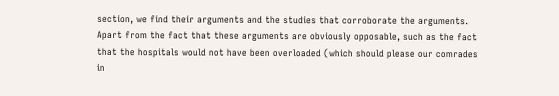section, we find their arguments and the studies that corroborate the arguments. Apart from the fact that these arguments are obviously opposable, such as the fact that the hospitals would not have been overloaded (which should please our comrades in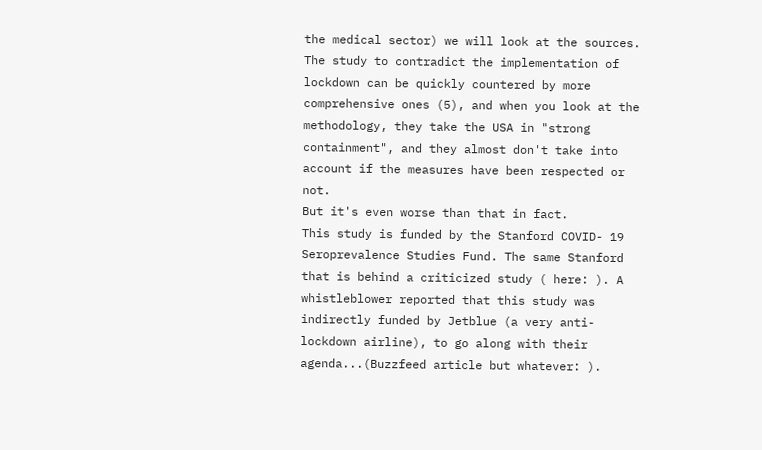the medical sector) we will look at the sources.
The study to contradict the implementation of lockdown can be quickly countered by more comprehensive ones (5), and when you look at the methodology, they take the USA in "strong containment", and they almost don't take into account if the measures have been respected or not.
But it's even worse than that in fact.
This study is funded by the Stanford COVID- 19 Seroprevalence Studies Fund. The same Stanford that is behind a criticized study ( here: ). A whistleblower reported that this study was indirectly funded by Jetblue (a very anti-lockdown airline), to go along with their agenda...(Buzzfeed article but whatever: ).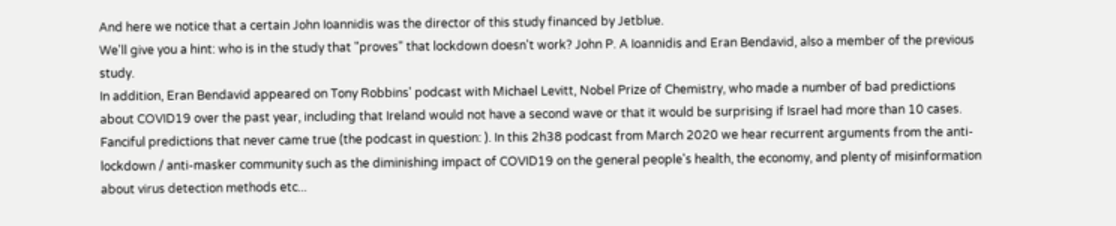And here we notice that a certain John Ioannidis was the director of this study financed by Jetblue.
We'll give you a hint: who is in the study that "proves" that lockdown doesn't work? John P. A Ioannidis and Eran Bendavid, also a member of the previous study.
In addition, Eran Bendavid appeared on Tony Robbins' podcast with Michael Levitt, Nobel Prize of Chemistry, who made a number of bad predictions about COVID19 over the past year, including that Ireland would not have a second wave or that it would be surprising if Israel had more than 10 cases. Fanciful predictions that never came true (the podcast in question: ). In this 2h38 podcast from March 2020 we hear recurrent arguments from the anti-lockdown / anti-masker community such as the diminishing impact of COVID19 on the general people's health, the economy, and plenty of misinformation about virus detection methods etc...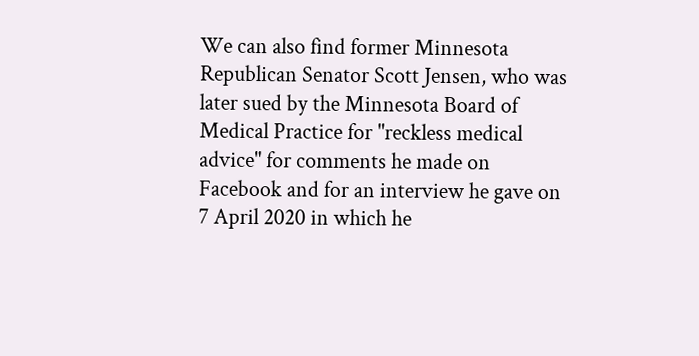We can also find former Minnesota Republican Senator Scott Jensen, who was later sued by the Minnesota Board of Medical Practice for "reckless medical advice" for comments he made on Facebook and for an interview he gave on 7 April 2020 in which he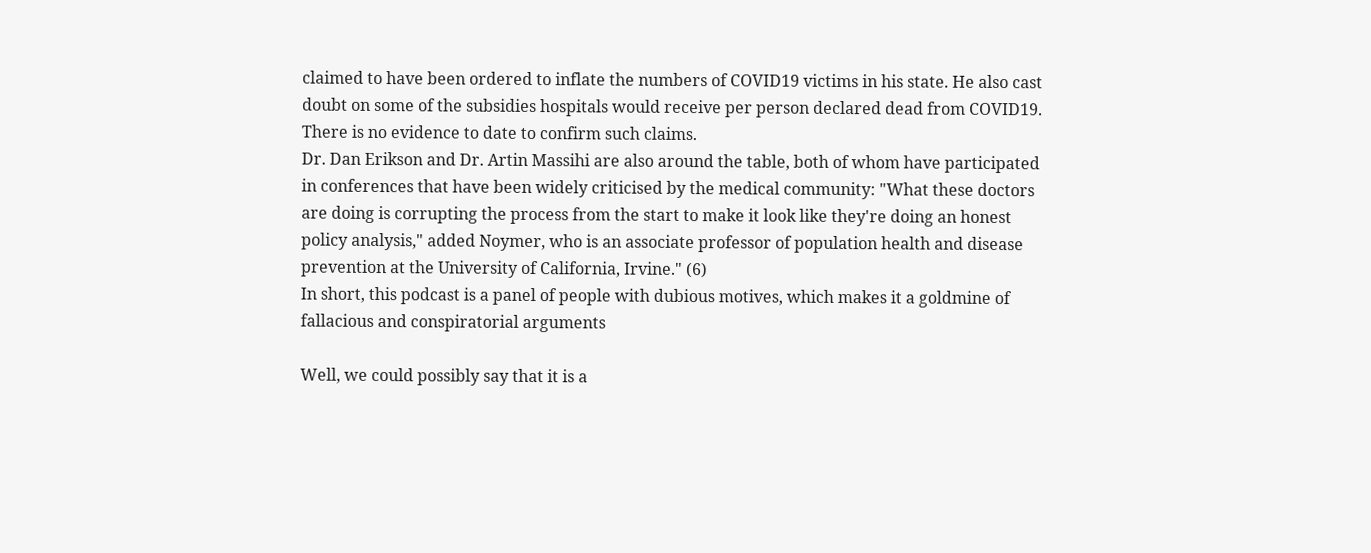claimed to have been ordered to inflate the numbers of COVID19 victims in his state. He also cast doubt on some of the subsidies hospitals would receive per person declared dead from COVID19. There is no evidence to date to confirm such claims.
Dr. Dan Erikson and Dr. Artin Massihi are also around the table, both of whom have participated in conferences that have been widely criticised by the medical community: "What these doctors are doing is corrupting the process from the start to make it look like they're doing an honest policy analysis," added Noymer, who is an associate professor of population health and disease prevention at the University of California, Irvine." (6)
In short, this podcast is a panel of people with dubious motives, which makes it a goldmine of fallacious and conspiratorial arguments

Well, we could possibly say that it is a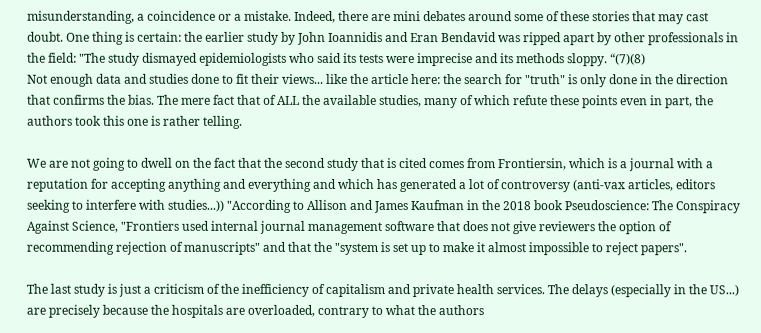misunderstanding, a coincidence or a mistake. Indeed, there are mini debates around some of these stories that may cast doubt. One thing is certain: the earlier study by John Ioannidis and Eran Bendavid was ripped apart by other professionals in the field: "The study dismayed epidemiologists who said its tests were imprecise and its methods sloppy. “(7)(8)
Not enough data and studies done to fit their views... like the article here: the search for "truth" is only done in the direction that confirms the bias. The mere fact that of ALL the available studies, many of which refute these points even in part, the authors took this one is rather telling.

We are not going to dwell on the fact that the second study that is cited comes from Frontiersin, which is a journal with a reputation for accepting anything and everything and which has generated a lot of controversy (anti-vax articles, editors seeking to interfere with studies...)) "According to Allison and James Kaufman in the 2018 book Pseudoscience: The Conspiracy Against Science, "Frontiers used internal journal management software that does not give reviewers the option of recommending rejection of manuscripts" and that the "system is set up to make it almost impossible to reject papers".

The last study is just a criticism of the inefficiency of capitalism and private health services. The delays (especially in the US...) are precisely because the hospitals are overloaded, contrary to what the authors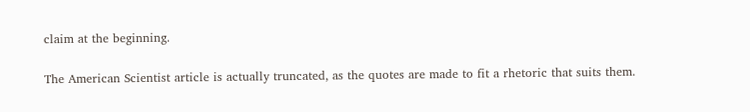claim at the beginning.

The American Scientist article is actually truncated, as the quotes are made to fit a rhetoric that suits them.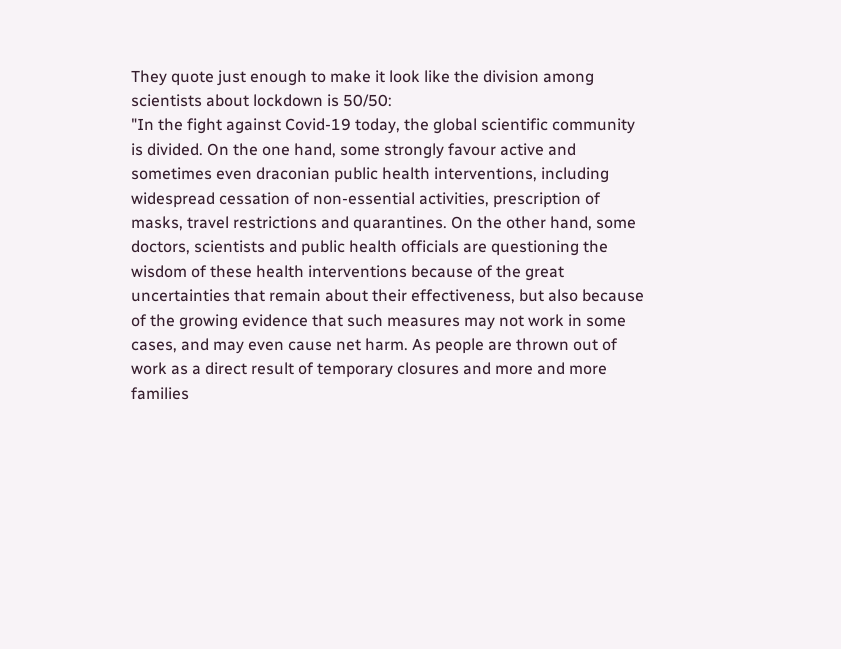They quote just enough to make it look like the division among scientists about lockdown is 50/50:
"In the fight against Covid-19 today, the global scientific community is divided. On the one hand, some strongly favour active and sometimes even draconian public health interventions, including widespread cessation of non-essential activities, prescription of masks, travel restrictions and quarantines. On the other hand, some doctors, scientists and public health officials are questioning the wisdom of these health interventions because of the great uncertainties that remain about their effectiveness, but also because of the growing evidence that such measures may not work in some cases, and may even cause net harm. As people are thrown out of work as a direct result of temporary closures and more and more families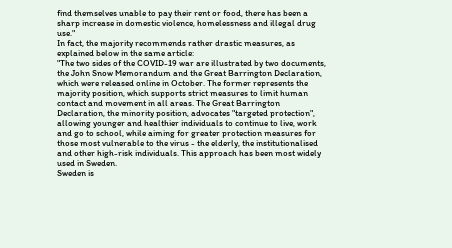find themselves unable to pay their rent or food, there has been a sharp increase in domestic violence, homelessness and illegal drug use."
In fact, the majority recommends rather drastic measures, as explained below in the same article:
"The two sides of the COVID-19 war are illustrated by two documents, the John Snow Memorandum and the Great Barrington Declaration, which were released online in October. The former represents the majority position, which supports strict measures to limit human contact and movement in all areas. The Great Barrington Declaration, the minority position, advocates "targeted protection", allowing younger and healthier individuals to continue to live, work and go to school, while aiming for greater protection measures for those most vulnerable to the virus - the elderly, the institutionalised and other high-risk individuals. This approach has been most widely used in Sweden.
Sweden is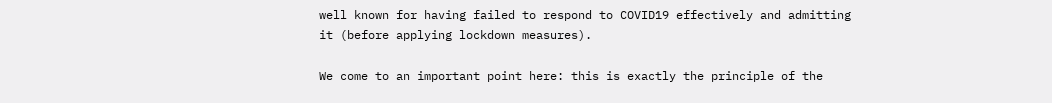well known for having failed to respond to COVID19 effectively and admitting it (before applying lockdown measures).

We come to an important point here: this is exactly the principle of the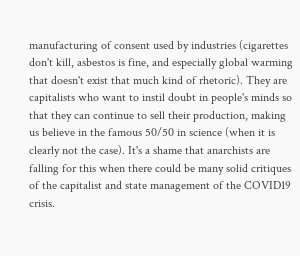manufacturing of consent used by industries (cigarettes don't kill, asbestos is fine, and especially global warming that doesn't exist that much kind of rhetoric). They are capitalists who want to instil doubt in people's minds so that they can continue to sell their production, making us believe in the famous 50/50 in science (when it is clearly not the case). It's a shame that anarchists are falling for this when there could be many solid critiques of the capitalist and state management of the COVID19 crisis.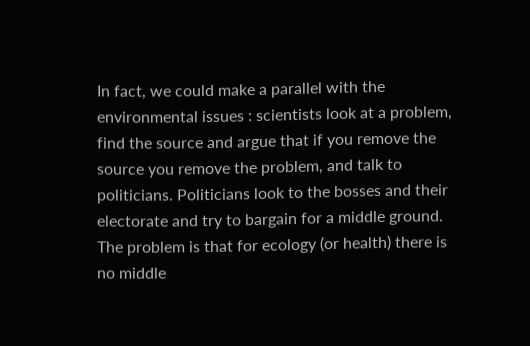In fact, we could make a parallel with the environmental issues : scientists look at a problem, find the source and argue that if you remove the source you remove the problem, and talk to politicians. Politicians look to the bosses and their electorate and try to bargain for a middle ground. The problem is that for ecology (or health) there is no middle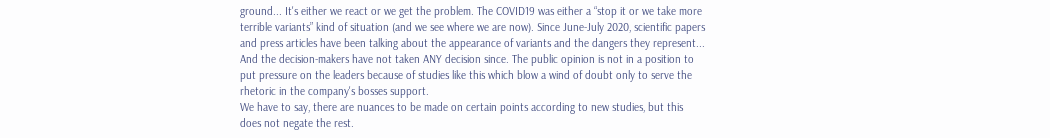ground... It's either we react or we get the problem. The COVID19 was either a “stop it or we take more terrible variants” kind of situation (and we see where we are now). Since June-July 2020, scientific papers and press articles have been talking about the appearance of variants and the dangers they represent... And the decision-makers have not taken ANY decision since. The public opinion is not in a position to put pressure on the leaders because of studies like this which blow a wind of doubt only to serve the rhetoric in the company's bosses support.
We have to say, there are nuances to be made on certain points according to new studies, but this does not negate the rest.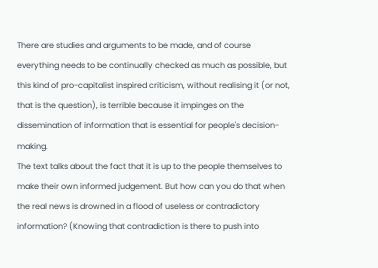There are studies and arguments to be made, and of course everything needs to be continually checked as much as possible, but this kind of pro-capitalist inspired criticism, without realising it (or not, that is the question), is terrible because it impinges on the dissemination of information that is essential for people's decision-making.
The text talks about the fact that it is up to the people themselves to make their own informed judgement. But how can you do that when the real news is drowned in a flood of useless or contradictory information? (Knowing that contradiction is there to push into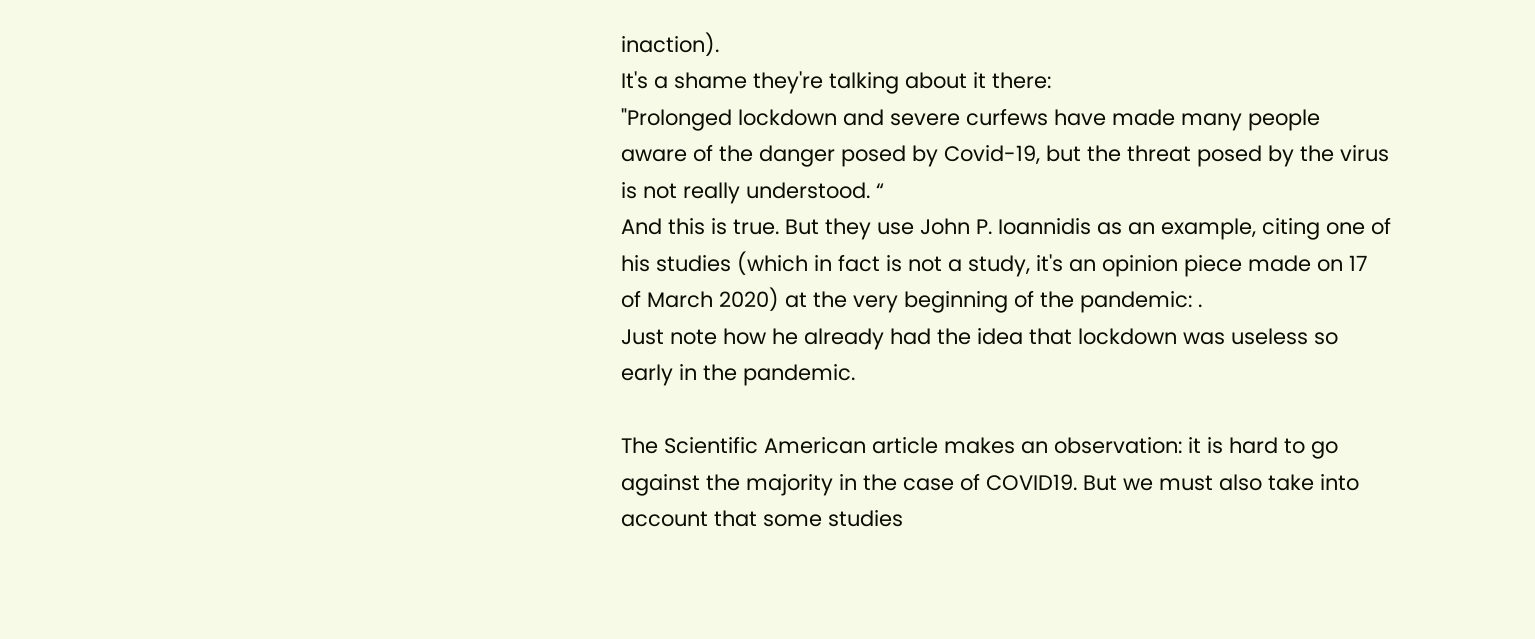inaction).
It's a shame they're talking about it there:
"Prolonged lockdown and severe curfews have made many people aware of the danger posed by Covid-19, but the threat posed by the virus is not really understood. “
And this is true. But they use John P. Ioannidis as an example, citing one of his studies (which in fact is not a study, it's an opinion piece made on 17 of March 2020) at the very beginning of the pandemic: .
Just note how he already had the idea that lockdown was useless so early in the pandemic.

The Scientific American article makes an observation: it is hard to go against the majority in the case of COVID19. But we must also take into account that some studies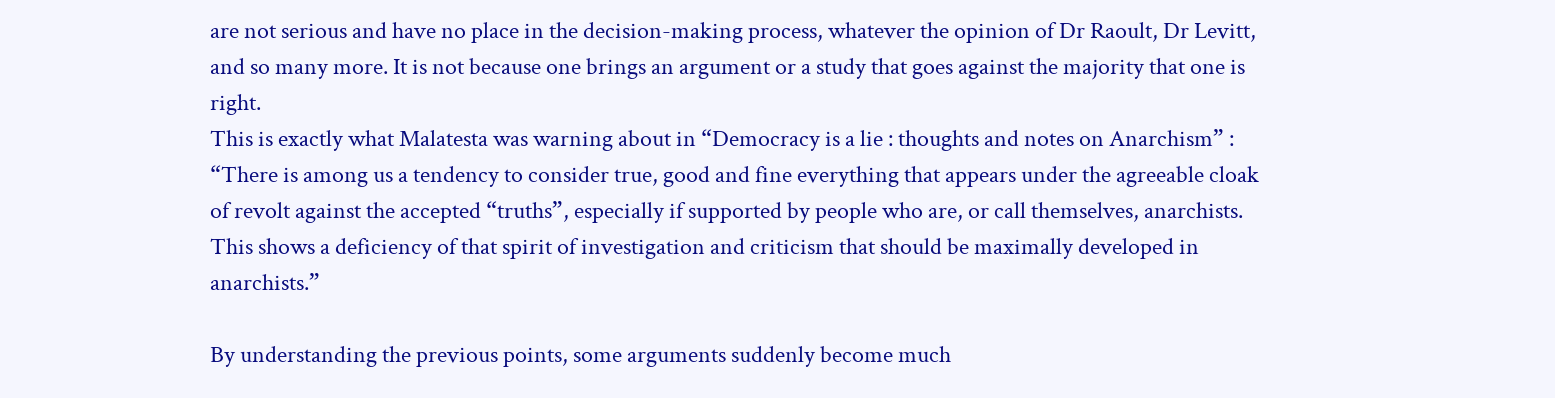are not serious and have no place in the decision-making process, whatever the opinion of Dr Raoult, Dr Levitt, and so many more. It is not because one brings an argument or a study that goes against the majority that one is right.
This is exactly what Malatesta was warning about in “Democracy is a lie : thoughts and notes on Anarchism” : “There is among us a tendency to consider true, good and fine everything that appears under the agreeable cloak of revolt against the accepted “truths”, especially if supported by people who are, or call themselves, anarchists. This shows a deficiency of that spirit of investigation and criticism that should be maximally developed in anarchists.”

By understanding the previous points, some arguments suddenly become much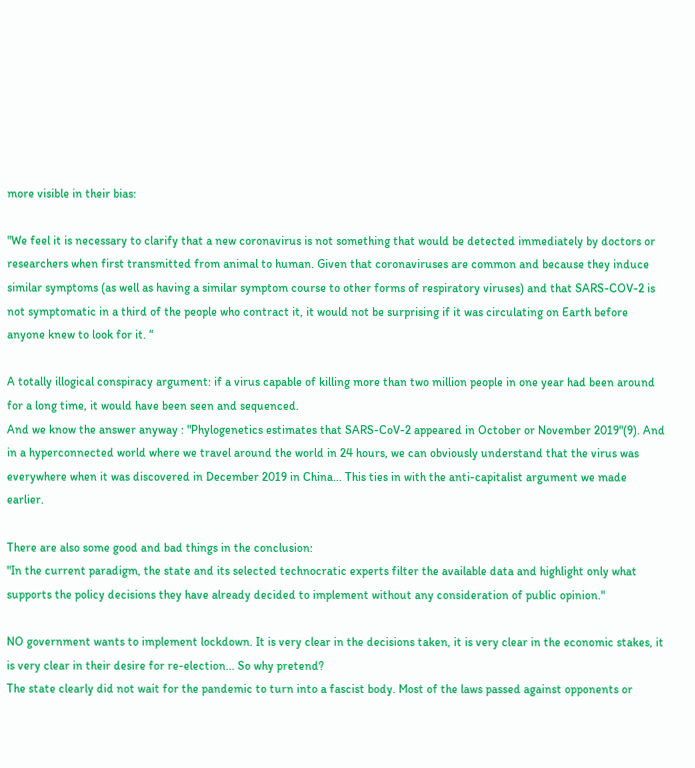more visible in their bias:

"We feel it is necessary to clarify that a new coronavirus is not something that would be detected immediately by doctors or researchers when first transmitted from animal to human. Given that coronaviruses are common and because they induce similar symptoms (as well as having a similar symptom course to other forms of respiratory viruses) and that SARS-COV-2 is not symptomatic in a third of the people who contract it, it would not be surprising if it was circulating on Earth before anyone knew to look for it. “

A totally illogical conspiracy argument: if a virus capable of killing more than two million people in one year had been around for a long time, it would have been seen and sequenced.
And we know the answer anyway : "Phylogenetics estimates that SARS-CoV-2 appeared in October or November 2019"(9). And in a hyperconnected world where we travel around the world in 24 hours, we can obviously understand that the virus was everywhere when it was discovered in December 2019 in China... This ties in with the anti-capitalist argument we made earlier.

There are also some good and bad things in the conclusion:
"In the current paradigm, the state and its selected technocratic experts filter the available data and highlight only what supports the policy decisions they have already decided to implement without any consideration of public opinion."

NO government wants to implement lockdown. It is very clear in the decisions taken, it is very clear in the economic stakes, it is very clear in their desire for re-election... So why pretend?
The state clearly did not wait for the pandemic to turn into a fascist body. Most of the laws passed against opponents or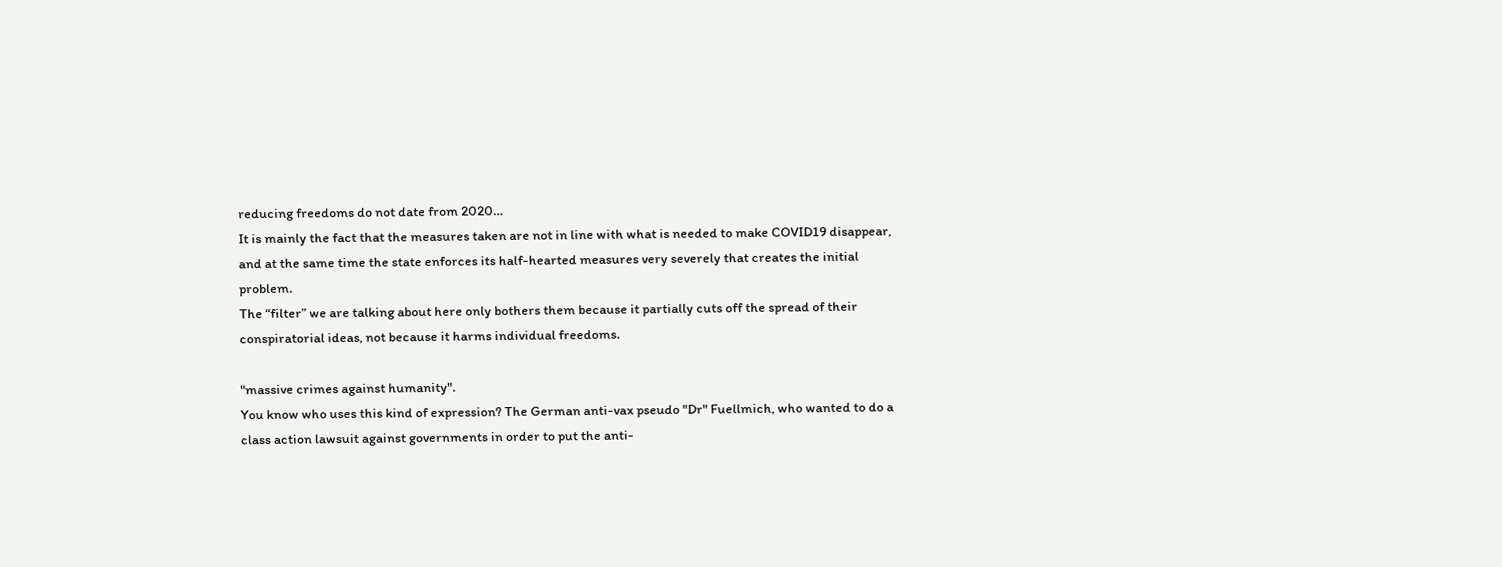reducing freedoms do not date from 2020…
It is mainly the fact that the measures taken are not in line with what is needed to make COVID19 disappear, and at the same time the state enforces its half-hearted measures very severely that creates the initial problem.
The “filter” we are talking about here only bothers them because it partially cuts off the spread of their conspiratorial ideas, not because it harms individual freedoms.

"massive crimes against humanity".
You know who uses this kind of expression? The German anti-vax pseudo "Dr" Fuellmich, who wanted to do a class action lawsuit against governments in order to put the anti-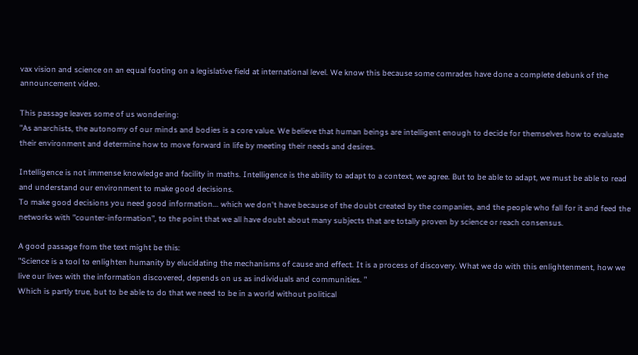vax vision and science on an equal footing on a legislative field at international level. We know this because some comrades have done a complete debunk of the announcement video.

This passage leaves some of us wondering:
"As anarchists, the autonomy of our minds and bodies is a core value. We believe that human beings are intelligent enough to decide for themselves how to evaluate their environment and determine how to move forward in life by meeting their needs and desires.

Intelligence is not immense knowledge and facility in maths. Intelligence is the ability to adapt to a context, we agree. But to be able to adapt, we must be able to read and understand our environment to make good decisions.
To make good decisions you need good information... which we don't have because of the doubt created by the companies, and the people who fall for it and feed the networks with "counter-information", to the point that we all have doubt about many subjects that are totally proven by science or reach consensus.

A good passage from the text might be this:
"Science is a tool to enlighten humanity by elucidating the mechanisms of cause and effect. It is a process of discovery. What we do with this enlightenment, how we live our lives with the information discovered, depends on us as individuals and communities. ”
Which is partly true, but to be able to do that we need to be in a world without political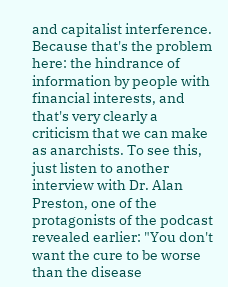and capitalist interference. Because that's the problem here: the hindrance of information by people with financial interests, and that's very clearly a criticism that we can make as anarchists. To see this, just listen to another interview with Dr. Alan Preston, one of the protagonists of the podcast revealed earlier: "You don't want the cure to be worse than the disease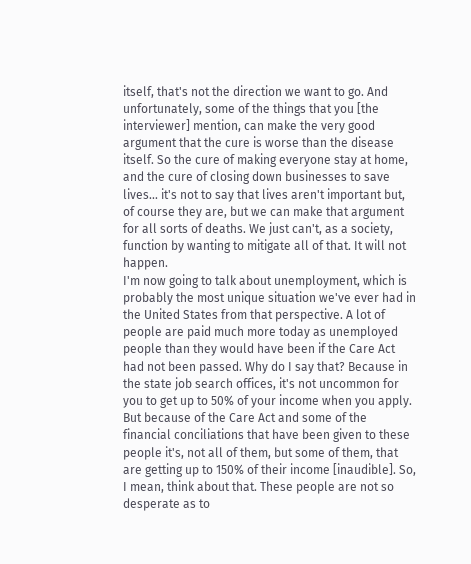itself, that's not the direction we want to go. And unfortunately, some of the things that you [the interviewer] mention, can make the very good argument that the cure is worse than the disease itself. So the cure of making everyone stay at home, and the cure of closing down businesses to save lives... it's not to say that lives aren't important but, of course they are, but we can make that argument for all sorts of deaths. We just can't, as a society, function by wanting to mitigate all of that. It will not happen.
I'm now going to talk about unemployment, which is probably the most unique situation we've ever had in the United States from that perspective. A lot of people are paid much more today as unemployed people than they would have been if the Care Act had not been passed. Why do I say that? Because in the state job search offices, it's not uncommon for you to get up to 50% of your income when you apply. But because of the Care Act and some of the financial conciliations that have been given to these people it's, not all of them, but some of them, that are getting up to 150% of their income [inaudible]. So, I mean, think about that. These people are not so desperate as to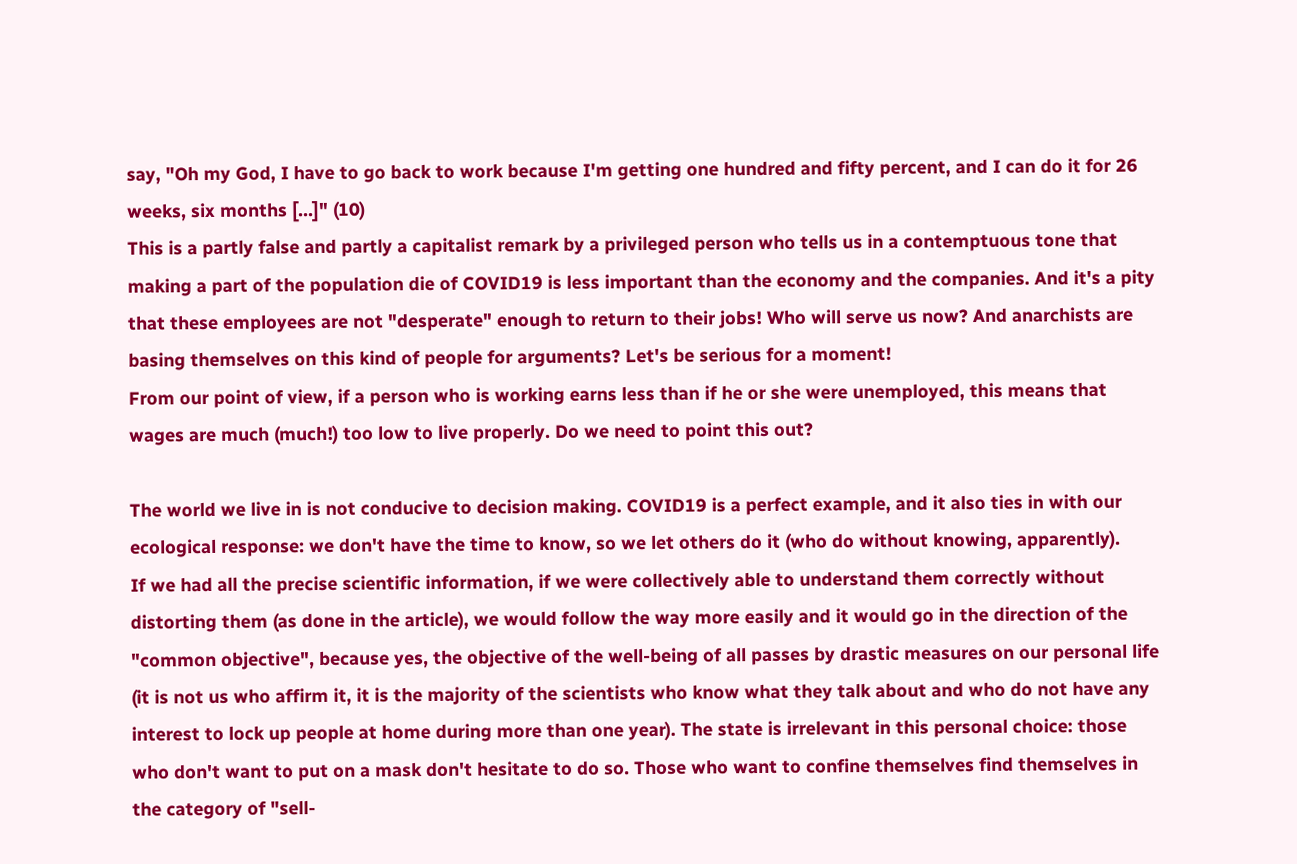say, "Oh my God, I have to go back to work because I'm getting one hundred and fifty percent, and I can do it for 26 weeks, six months [...]" (10)
This is a partly false and partly a capitalist remark by a privileged person who tells us in a contemptuous tone that making a part of the population die of COVID19 is less important than the economy and the companies. And it's a pity that these employees are not "desperate" enough to return to their jobs! Who will serve us now? And anarchists are basing themselves on this kind of people for arguments? Let's be serious for a moment!
From our point of view, if a person who is working earns less than if he or she were unemployed, this means that wages are much (much!) too low to live properly. Do we need to point this out?

The world we live in is not conducive to decision making. COVID19 is a perfect example, and it also ties in with our ecological response: we don't have the time to know, so we let others do it (who do without knowing, apparently).
If we had all the precise scientific information, if we were collectively able to understand them correctly without distorting them (as done in the article), we would follow the way more easily and it would go in the direction of the "common objective", because yes, the objective of the well-being of all passes by drastic measures on our personal life (it is not us who affirm it, it is the majority of the scientists who know what they talk about and who do not have any interest to lock up people at home during more than one year). The state is irrelevant in this personal choice: those who don't want to put on a mask don't hesitate to do so. Those who want to confine themselves find themselves in the category of "sell-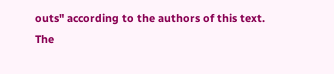outs" according to the authors of this text.
The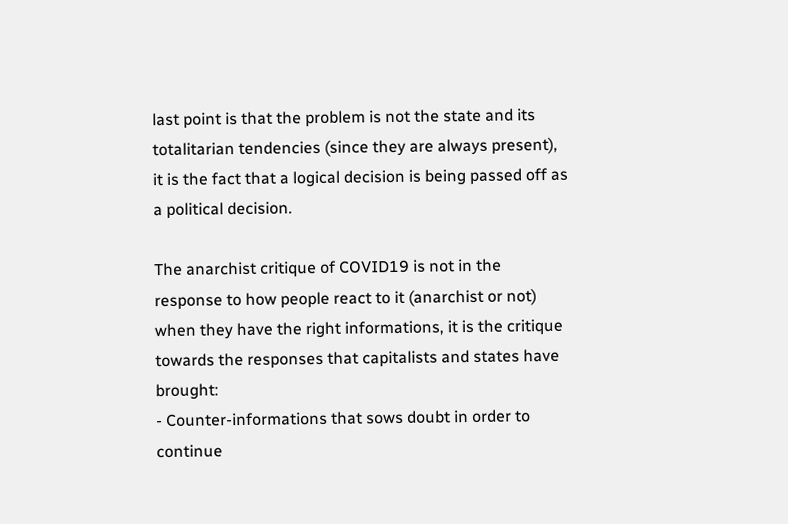last point is that the problem is not the state and its totalitarian tendencies (since they are always present), it is the fact that a logical decision is being passed off as a political decision.

The anarchist critique of COVID19 is not in the response to how people react to it (anarchist or not) when they have the right informations, it is the critique towards the responses that capitalists and states have brought:
- Counter-informations that sows doubt in order to continue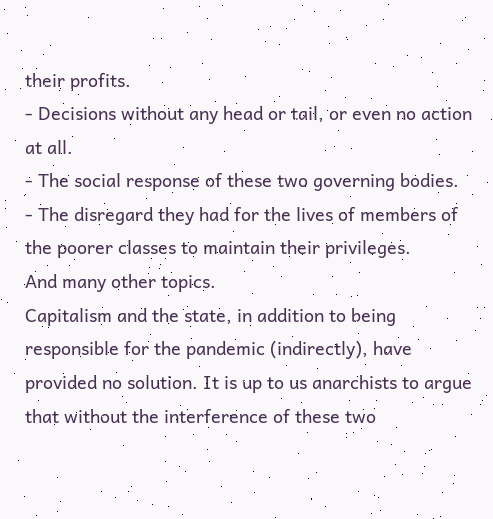their profits.
- Decisions without any head or tail, or even no action at all.
- The social response of these two governing bodies.
- The disregard they had for the lives of members of the poorer classes to maintain their privileges.
And many other topics.
Capitalism and the state, in addition to being responsible for the pandemic (indirectly), have provided no solution. It is up to us anarchists to argue that without the interference of these two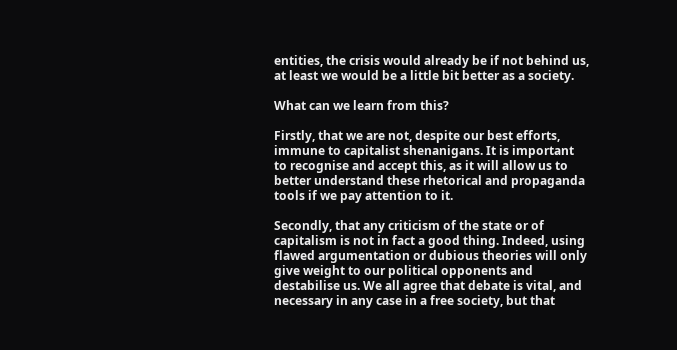entities, the crisis would already be if not behind us, at least we would be a little bit better as a society.

What can we learn from this?

Firstly, that we are not, despite our best efforts, immune to capitalist shenanigans. It is important to recognise and accept this, as it will allow us to better understand these rhetorical and propaganda tools if we pay attention to it.

Secondly, that any criticism of the state or of capitalism is not in fact a good thing. Indeed, using flawed argumentation or dubious theories will only give weight to our political opponents and destabilise us. We all agree that debate is vital, and necessary in any case in a free society, but that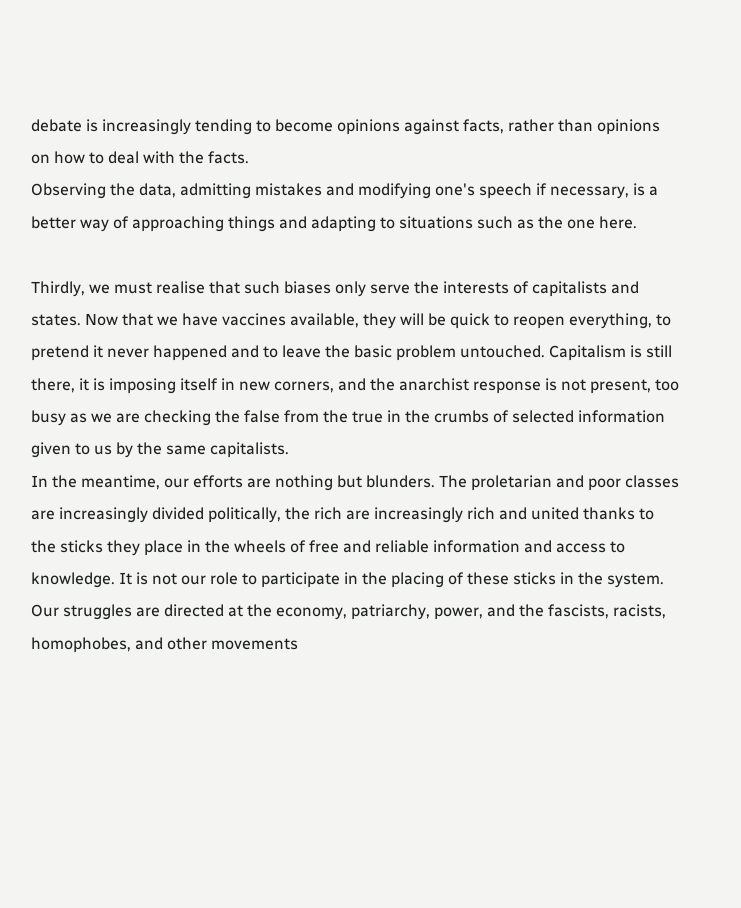debate is increasingly tending to become opinions against facts, rather than opinions on how to deal with the facts.
Observing the data, admitting mistakes and modifying one's speech if necessary, is a better way of approaching things and adapting to situations such as the one here.

Thirdly, we must realise that such biases only serve the interests of capitalists and states. Now that we have vaccines available, they will be quick to reopen everything, to pretend it never happened and to leave the basic problem untouched. Capitalism is still there, it is imposing itself in new corners, and the anarchist response is not present, too busy as we are checking the false from the true in the crumbs of selected information given to us by the same capitalists.
In the meantime, our efforts are nothing but blunders. The proletarian and poor classes are increasingly divided politically, the rich are increasingly rich and united thanks to the sticks they place in the wheels of free and reliable information and access to knowledge. It is not our role to participate in the placing of these sticks in the system. Our struggles are directed at the economy, patriarchy, power, and the fascists, racists, homophobes, and other movements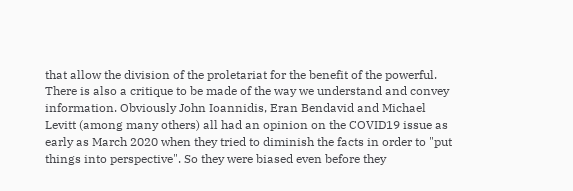that allow the division of the proletariat for the benefit of the powerful.
There is also a critique to be made of the way we understand and convey information. Obviously John Ioannidis, Eran Bendavid and Michael Levitt (among many others) all had an opinion on the COVID19 issue as early as March 2020 when they tried to diminish the facts in order to "put things into perspective". So they were biased even before they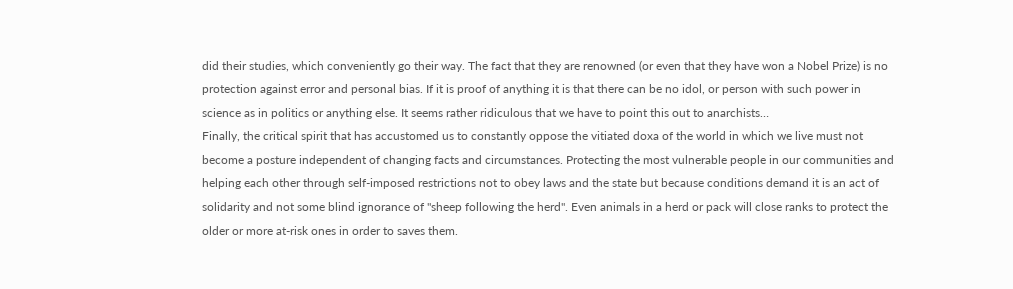did their studies, which conveniently go their way. The fact that they are renowned (or even that they have won a Nobel Prize) is no protection against error and personal bias. If it is proof of anything it is that there can be no idol, or person with such power in science as in politics or anything else. It seems rather ridiculous that we have to point this out to anarchists…
Finally, the critical spirit that has accustomed us to constantly oppose the vitiated doxa of the world in which we live must not become a posture independent of changing facts and circumstances. Protecting the most vulnerable people in our communities and helping each other through self-imposed restrictions not to obey laws and the state but because conditions demand it is an act of solidarity and not some blind ignorance of "sheep following the herd". Even animals in a herd or pack will close ranks to protect the older or more at-risk ones in order to saves them.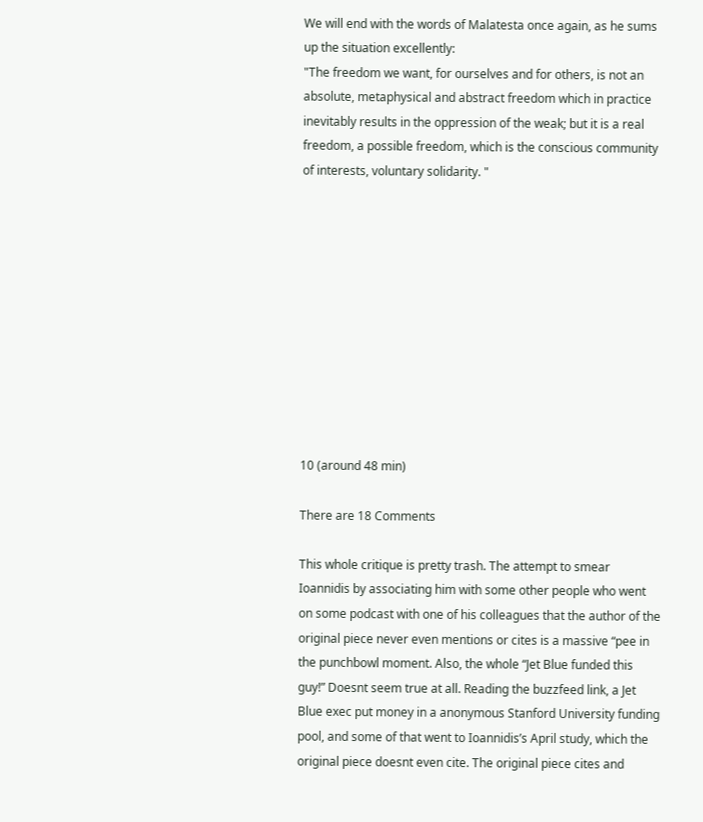We will end with the words of Malatesta once again, as he sums up the situation excellently:
"The freedom we want, for ourselves and for others, is not an absolute, metaphysical and abstract freedom which in practice inevitably results in the oppression of the weak; but it is a real freedom, a possible freedom, which is the conscious community of interests, voluntary solidarity. "











10 (around 48 min)

There are 18 Comments

This whole critique is pretty trash. The attempt to smear Ioannidis by associating him with some other people who went on some podcast with one of his colleagues that the author of the original piece never even mentions or cites is a massive “pee in the punchbowl moment. Also, the whole “Jet Blue funded this guy!” Doesnt seem true at all. Reading the buzzfeed link, a Jet Blue exec put money in a anonymous Stanford University funding pool, and some of that went to Ioannidis’s April study, which the original piece doesnt even cite. The original piece cites and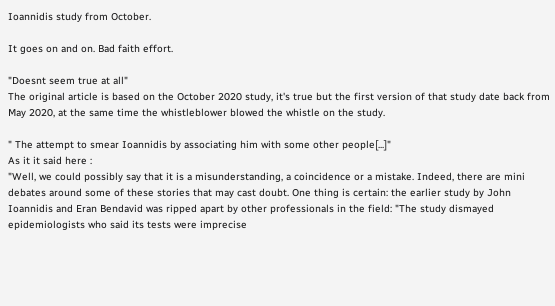Ioannidis study from October.

It goes on and on. Bad faith effort.

"Doesnt seem true at all"
The original article is based on the October 2020 study, it's true but the first version of that study date back from May 2020, at the same time the whistleblower blowed the whistle on the study.

" The attempt to smear Ioannidis by associating him with some other people[...]"
As it it said here :
"Well, we could possibly say that it is a misunderstanding, a coincidence or a mistake. Indeed, there are mini debates around some of these stories that may cast doubt. One thing is certain: the earlier study by John Ioannidis and Eran Bendavid was ripped apart by other professionals in the field: "The study dismayed epidemiologists who said its tests were imprecise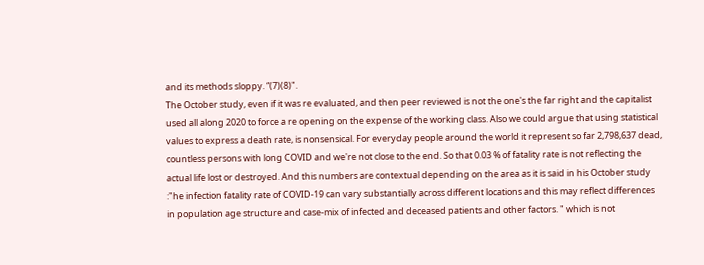and its methods sloppy. “(7)(8)".
The October study, even if it was re evaluated, and then peer reviewed is not the one's the far right and the capitalist used all along 2020 to force a re opening on the expense of the working class. Also we could argue that using statistical values to express a death rate, is nonsensical. For everyday people around the world it represent so far 2,798,637 dead, countless persons with long COVID and we're not close to the end. So that 0.03 % of fatality rate is not reflecting the actual life lost or destroyed. And this numbers are contextual depending on the area as it is said in his October study :"he infection fatality rate of COVID-19 can vary substantially across different locations and this may reflect differences in population age structure and case-mix of infected and deceased patients and other factors. " which is not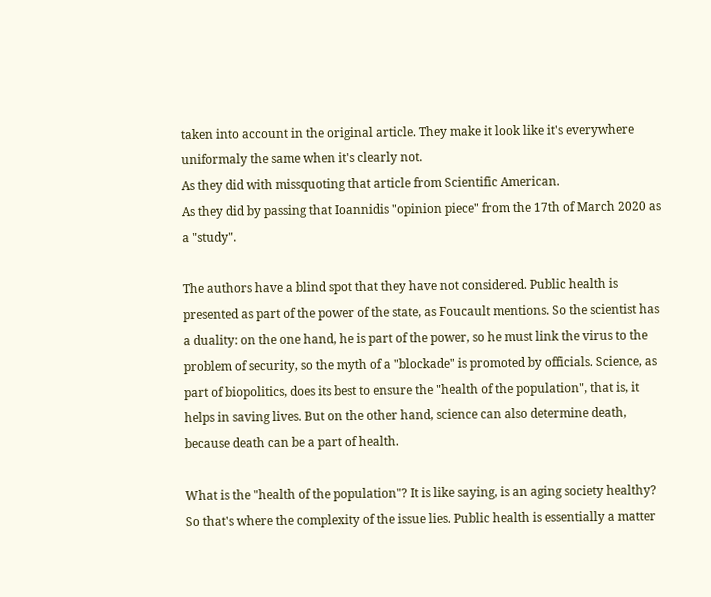taken into account in the original article. They make it look like it's everywhere uniformaly the same when it's clearly not.
As they did with missquoting that article from Scientific American.
As they did by passing that Ioannidis "opinion piece" from the 17th of March 2020 as a "study".

The authors have a blind spot that they have not considered. Public health is presented as part of the power of the state, as Foucault mentions. So the scientist has a duality: on the one hand, he is part of the power, so he must link the virus to the problem of security, so the myth of a "blockade" is promoted by officials. Science, as part of biopolitics, does its best to ensure the "health of the population", that is, it helps in saving lives. But on the other hand, science can also determine death, because death can be a part of health.

What is the "health of the population"? It is like saying, is an aging society healthy? So that's where the complexity of the issue lies. Public health is essentially a matter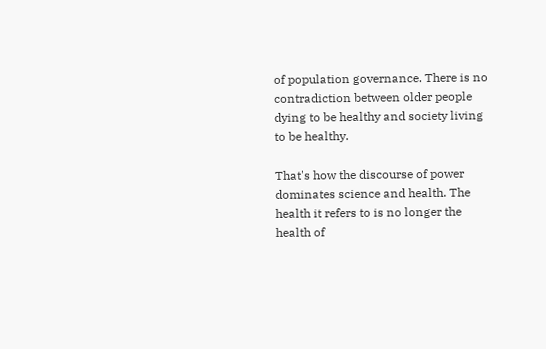of population governance. There is no contradiction between older people dying to be healthy and society living to be healthy.

That's how the discourse of power dominates science and health. The health it refers to is no longer the health of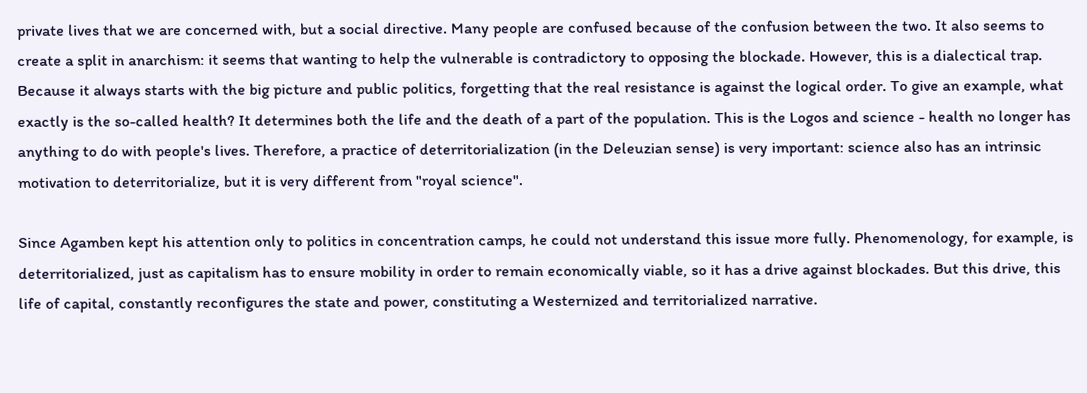private lives that we are concerned with, but a social directive. Many people are confused because of the confusion between the two. It also seems to create a split in anarchism: it seems that wanting to help the vulnerable is contradictory to opposing the blockade. However, this is a dialectical trap. Because it always starts with the big picture and public politics, forgetting that the real resistance is against the logical order. To give an example, what exactly is the so-called health? It determines both the life and the death of a part of the population. This is the Logos and science - health no longer has anything to do with people's lives. Therefore, a practice of deterritorialization (in the Deleuzian sense) is very important: science also has an intrinsic motivation to deterritorialize, but it is very different from "royal science".

Since Agamben kept his attention only to politics in concentration camps, he could not understand this issue more fully. Phenomenology, for example, is deterritorialized, just as capitalism has to ensure mobility in order to remain economically viable, so it has a drive against blockades. But this drive, this life of capital, constantly reconfigures the state and power, constituting a Westernized and territorialized narrative.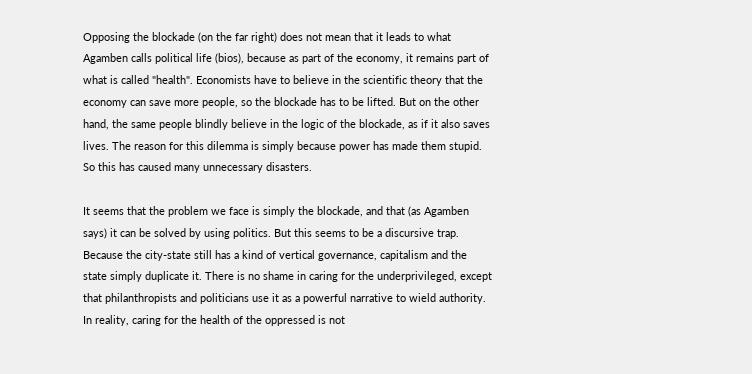Opposing the blockade (on the far right) does not mean that it leads to what Agamben calls political life (bios), because as part of the economy, it remains part of what is called "health". Economists have to believe in the scientific theory that the economy can save more people, so the blockade has to be lifted. But on the other hand, the same people blindly believe in the logic of the blockade, as if it also saves lives. The reason for this dilemma is simply because power has made them stupid. So this has caused many unnecessary disasters.

It seems that the problem we face is simply the blockade, and that (as Agamben says) it can be solved by using politics. But this seems to be a discursive trap. Because the city-state still has a kind of vertical governance, capitalism and the state simply duplicate it. There is no shame in caring for the underprivileged, except that philanthropists and politicians use it as a powerful narrative to wield authority. In reality, caring for the health of the oppressed is not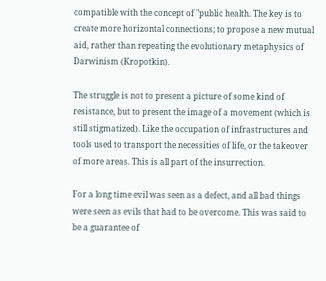compatible with the concept of "public health. The key is to create more horizontal connections; to propose a new mutual aid, rather than repeating the evolutionary metaphysics of Darwinism (Kropotkin).

The struggle is not to present a picture of some kind of resistance, but to present the image of a movement (which is still stigmatized). Like the occupation of infrastructures and tools used to transport the necessities of life, or the takeover of more areas. This is all part of the insurrection.

For a long time evil was seen as a defect, and all bad things were seen as evils that had to be overcome. This was said to be a guarantee of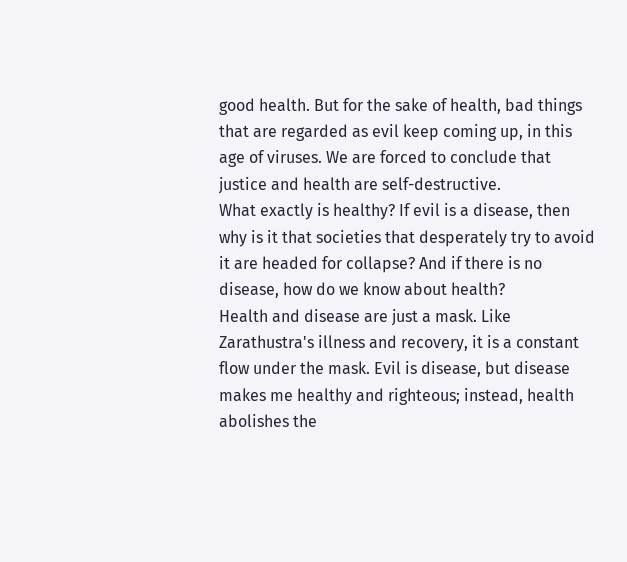good health. But for the sake of health, bad things that are regarded as evil keep coming up, in this age of viruses. We are forced to conclude that justice and health are self-destructive.
What exactly is healthy? If evil is a disease, then why is it that societies that desperately try to avoid it are headed for collapse? And if there is no disease, how do we know about health?
Health and disease are just a mask. Like Zarathustra's illness and recovery, it is a constant flow under the mask. Evil is disease, but disease makes me healthy and righteous; instead, health abolishes the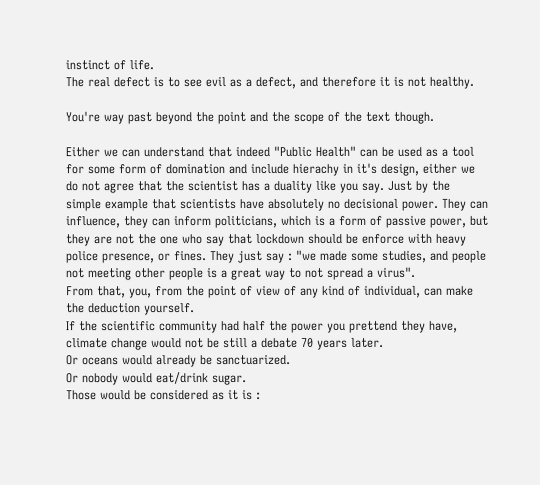instinct of life.
The real defect is to see evil as a defect, and therefore it is not healthy.

You're way past beyond the point and the scope of the text though.

Either we can understand that indeed "Public Health" can be used as a tool for some form of domination and include hierachy in it's design, either we do not agree that the scientist has a duality like you say. Just by the simple example that scientists have absolutely no decisional power. They can influence, they can inform politicians, which is a form of passive power, but they are not the one who say that lockdown should be enforce with heavy police presence, or fines. They just say : "we made some studies, and people not meeting other people is a great way to not spread a virus".
From that, you, from the point of view of any kind of individual, can make the deduction yourself.
If the scientific community had half the power you prettend they have, climate change would not be still a debate 70 years later.
Or oceans would already be sanctuarized.
Or nobody would eat/drink sugar.
Those would be considered as it is :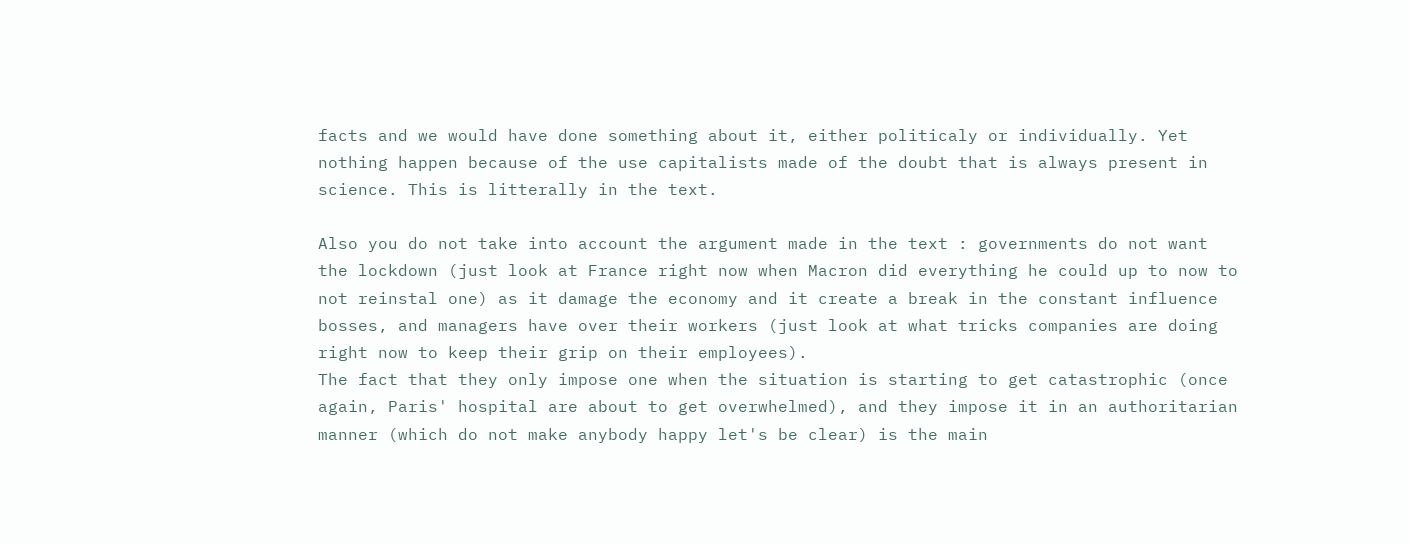facts and we would have done something about it, either politicaly or individually. Yet nothing happen because of the use capitalists made of the doubt that is always present in science. This is litterally in the text.

Also you do not take into account the argument made in the text : governments do not want the lockdown (just look at France right now when Macron did everything he could up to now to not reinstal one) as it damage the economy and it create a break in the constant influence bosses, and managers have over their workers (just look at what tricks companies are doing right now to keep their grip on their employees).
The fact that they only impose one when the situation is starting to get catastrophic (once again, Paris' hospital are about to get overwhelmed), and they impose it in an authoritarian manner (which do not make anybody happy let's be clear) is the main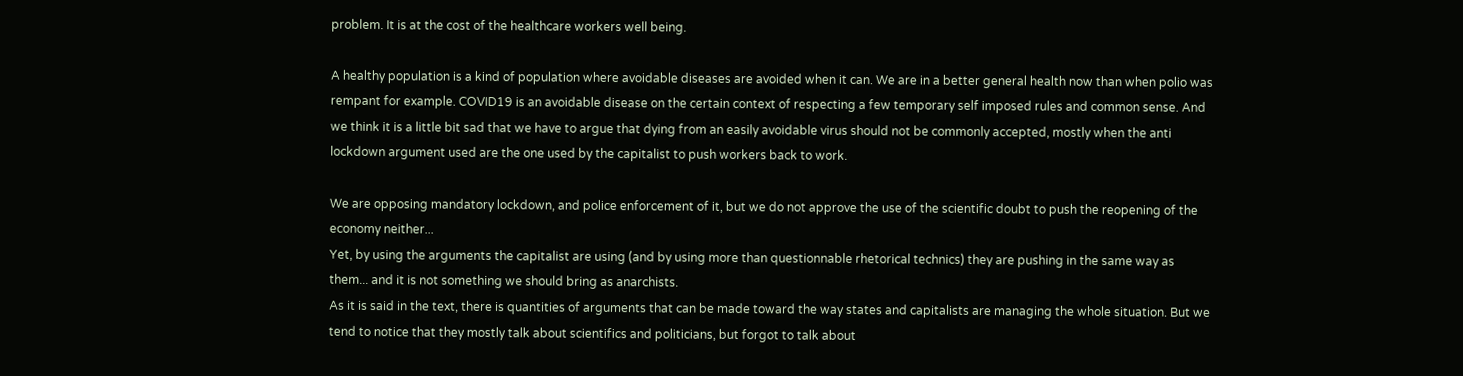problem. It is at the cost of the healthcare workers well being.

A healthy population is a kind of population where avoidable diseases are avoided when it can. We are in a better general health now than when polio was rempant for example. COVID19 is an avoidable disease on the certain context of respecting a few temporary self imposed rules and common sense. And we think it is a little bit sad that we have to argue that dying from an easily avoidable virus should not be commonly accepted, mostly when the anti lockdown argument used are the one used by the capitalist to push workers back to work.

We are opposing mandatory lockdown, and police enforcement of it, but we do not approve the use of the scientific doubt to push the reopening of the economy neither...
Yet, by using the arguments the capitalist are using (and by using more than questionnable rhetorical technics) they are pushing in the same way as them... and it is not something we should bring as anarchists.
As it is said in the text, there is quantities of arguments that can be made toward the way states and capitalists are managing the whole situation. But we tend to notice that they mostly talk about scientifics and politicians, but forgot to talk about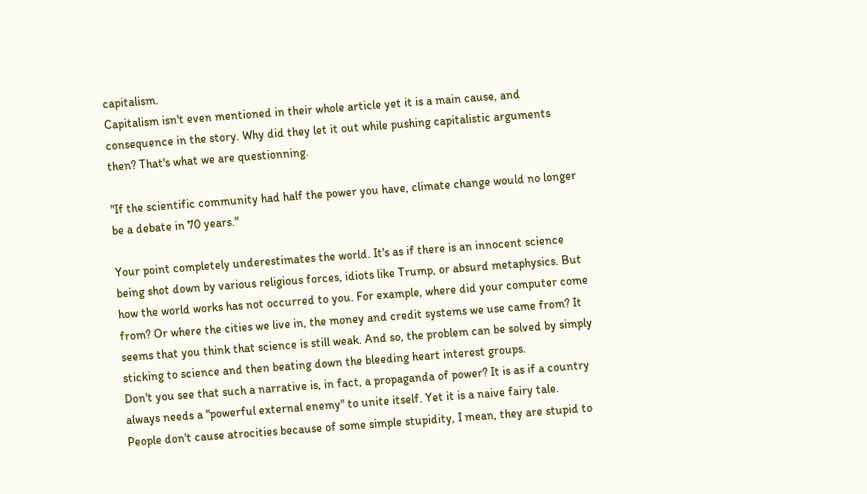capitalism.
Capitalism isn't even mentioned in their whole article yet it is a main cause, and consequence in the story. Why did they let it out while pushing capitalistic arguments then? That's what we are questionning.

"If the scientific community had half the power you have, climate change would no longer be a debate in 70 years."

Your point completely underestimates the world. It's as if there is an innocent science being shot down by various religious forces, idiots like Trump, or absurd metaphysics. But how the world works has not occurred to you. For example, where did your computer come from? Or where the cities we live in, the money and credit systems we use came from? It seems that you think that science is still weak. And so, the problem can be solved by simply sticking to science and then beating down the bleeding heart interest groups.
Don't you see that such a narrative is, in fact, a propaganda of power? It is as if a country always needs a "powerful external enemy" to unite itself. Yet it is a naive fairy tale.
People don't cause atrocities because of some simple stupidity, I mean, they are stupid to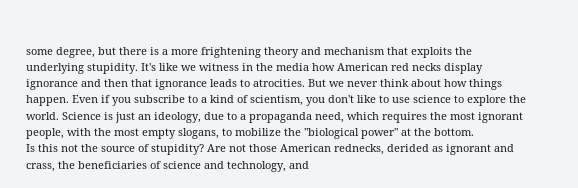some degree, but there is a more frightening theory and mechanism that exploits the underlying stupidity. It's like we witness in the media how American red necks display ignorance and then that ignorance leads to atrocities. But we never think about how things happen. Even if you subscribe to a kind of scientism, you don't like to use science to explore the world. Science is just an ideology, due to a propaganda need, which requires the most ignorant people, with the most empty slogans, to mobilize the "biological power" at the bottom.
Is this not the source of stupidity? Are not those American rednecks, derided as ignorant and crass, the beneficiaries of science and technology, and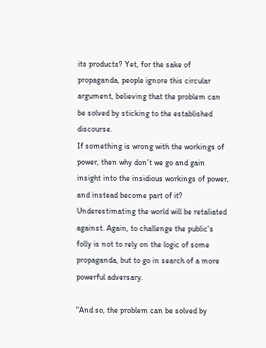its products? Yet, for the sake of propaganda, people ignore this circular argument, believing that the problem can be solved by sticking to the established discourse.
If something is wrong with the workings of power, then why don't we go and gain insight into the insidious workings of power, and instead become part of it?
Underestimating the world will be retaliated against. Again, to challenge the public's folly is not to rely on the logic of some propaganda, but to go in search of a more powerful adversary.

"And so, the problem can be solved by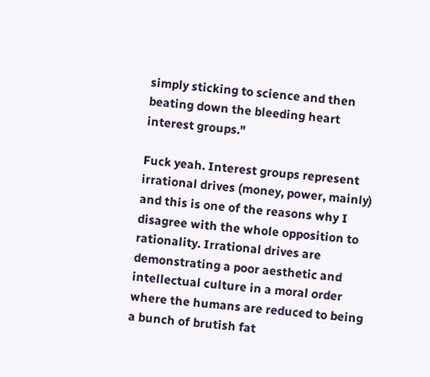simply sticking to science and then beating down the bleeding heart interest groups."

Fuck yeah. Interest groups represent irrational drives (money, power, mainly) and this is one of the reasons why I disagree with the whole opposition to rationality. Irrational drives are demonstrating a poor aesthetic and intellectual culture in a moral order where the humans are reduced to being a bunch of brutish fat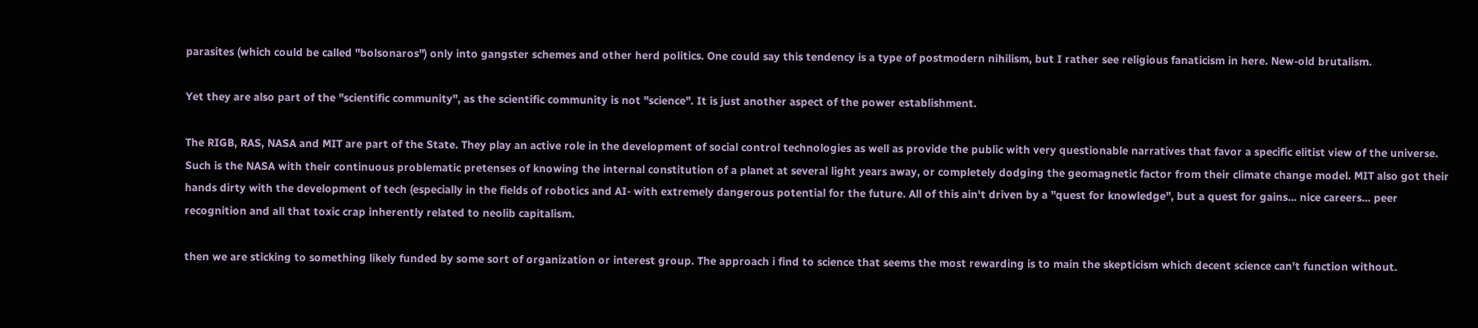parasites (which could be called "bolsonaros") only into gangster schemes and other herd politics. One could say this tendency is a type of postmodern nihilism, but I rather see religious fanaticism in here. New-old brutalism.

Yet they are also part of the "scientific community", as the scientific community is not "science". It is just another aspect of the power establishment.

The RIGB, RAS, NASA and MIT are part of the State. They play an active role in the development of social control technologies as well as provide the public with very questionable narratives that favor a specific elitist view of the universe. Such is the NASA with their continuous problematic pretenses of knowing the internal constitution of a planet at several light years away, or completely dodging the geomagnetic factor from their climate change model. MIT also got their hands dirty with the development of tech (especially in the fields of robotics and AI- with extremely dangerous potential for the future. All of this ain't driven by a "quest for knowledge", but a quest for gains... nice careers... peer recognition and all that toxic crap inherently related to neolib capitalism.

then we are sticking to something likely funded by some sort of organization or interest group. The approach i find to science that seems the most rewarding is to main the skepticism which decent science can't function without.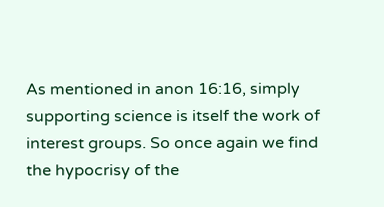As mentioned in anon 16:16, simply supporting science is itself the work of interest groups. So once again we find the hypocrisy of the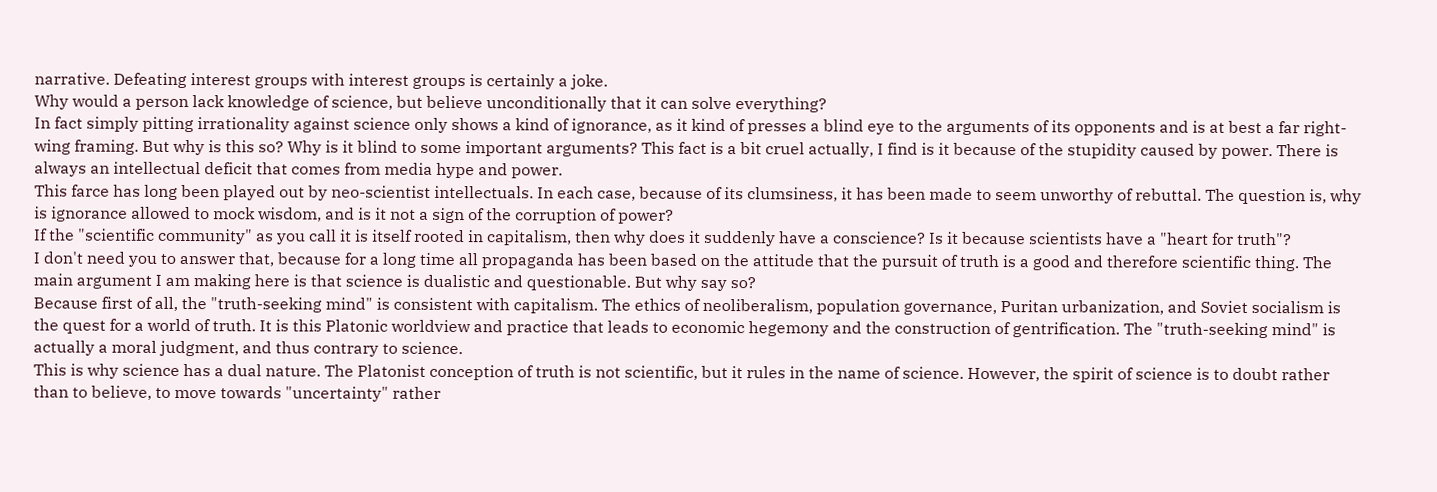narrative. Defeating interest groups with interest groups is certainly a joke.
Why would a person lack knowledge of science, but believe unconditionally that it can solve everything?
In fact simply pitting irrationality against science only shows a kind of ignorance, as it kind of presses a blind eye to the arguments of its opponents and is at best a far right-wing framing. But why is this so? Why is it blind to some important arguments? This fact is a bit cruel actually, I find is it because of the stupidity caused by power. There is always an intellectual deficit that comes from media hype and power.
This farce has long been played out by neo-scientist intellectuals. In each case, because of its clumsiness, it has been made to seem unworthy of rebuttal. The question is, why is ignorance allowed to mock wisdom, and is it not a sign of the corruption of power?
If the "scientific community" as you call it is itself rooted in capitalism, then why does it suddenly have a conscience? Is it because scientists have a "heart for truth"?
I don't need you to answer that, because for a long time all propaganda has been based on the attitude that the pursuit of truth is a good and therefore scientific thing. The main argument I am making here is that science is dualistic and questionable. But why say so?
Because first of all, the "truth-seeking mind" is consistent with capitalism. The ethics of neoliberalism, population governance, Puritan urbanization, and Soviet socialism is the quest for a world of truth. It is this Platonic worldview and practice that leads to economic hegemony and the construction of gentrification. The "truth-seeking mind" is actually a moral judgment, and thus contrary to science.
This is why science has a dual nature. The Platonist conception of truth is not scientific, but it rules in the name of science. However, the spirit of science is to doubt rather than to believe, to move towards "uncertainty" rather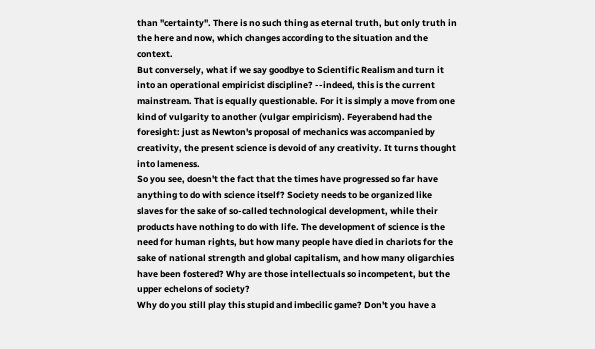than "certainty". There is no such thing as eternal truth, but only truth in the here and now, which changes according to the situation and the context.
But conversely, what if we say goodbye to Scientific Realism and turn it into an operational empiricist discipline? --indeed, this is the current mainstream. That is equally questionable. For it is simply a move from one kind of vulgarity to another (vulgar empiricism). Feyerabend had the foresight: just as Newton's proposal of mechanics was accompanied by creativity, the present science is devoid of any creativity. It turns thought into lameness.
So you see, doesn't the fact that the times have progressed so far have anything to do with science itself? Society needs to be organized like slaves for the sake of so-called technological development, while their products have nothing to do with life. The development of science is the need for human rights, but how many people have died in chariots for the sake of national strength and global capitalism, and how many oligarchies have been fostered? Why are those intellectuals so incompetent, but the upper echelons of society?
Why do you still play this stupid and imbecilic game? Don't you have a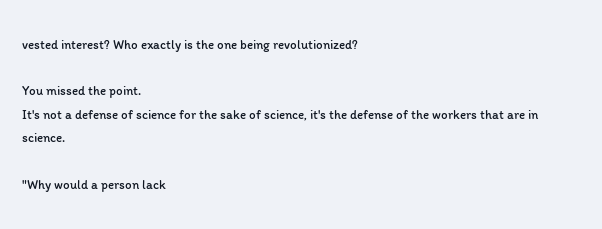vested interest? Who exactly is the one being revolutionized?

You missed the point.
It's not a defense of science for the sake of science, it's the defense of the workers that are in science.

"Why would a person lack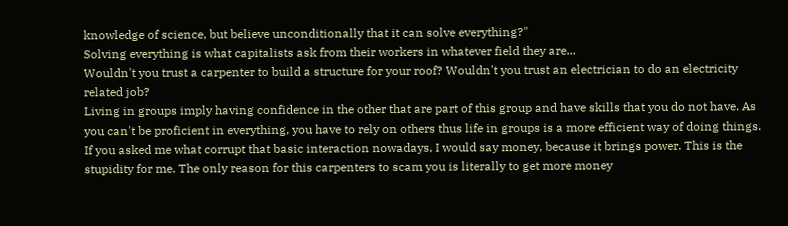knowledge of science, but believe unconditionally that it can solve everything?"
Solving everything is what capitalists ask from their workers in whatever field they are...
Wouldn't you trust a carpenter to build a structure for your roof? Wouldn't you trust an electrician to do an electricity related job?
Living in groups imply having confidence in the other that are part of this group and have skills that you do not have. As you can't be proficient in everything, you have to rely on others thus life in groups is a more efficient way of doing things. If you asked me what corrupt that basic interaction nowadays, I would say money, because it brings power. This is the stupidity for me. The only reason for this carpenters to scam you is literally to get more money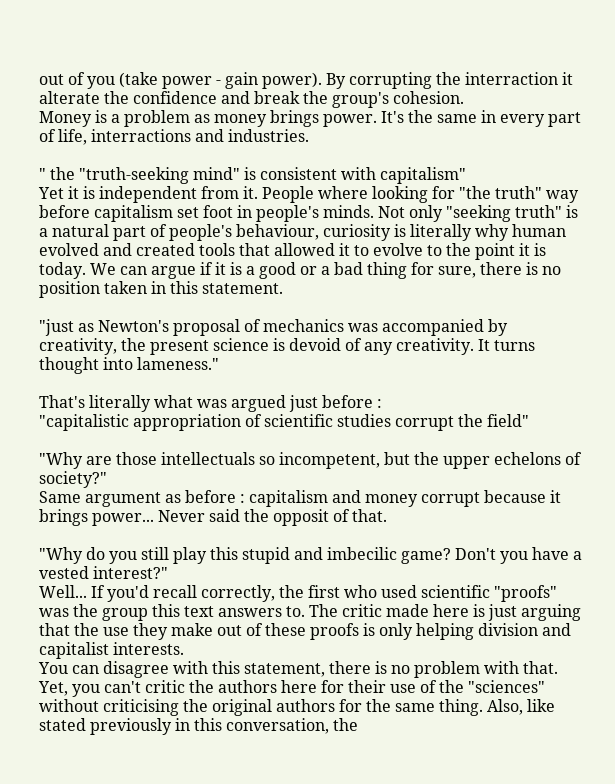out of you (take power - gain power). By corrupting the interraction it alterate the confidence and break the group's cohesion.
Money is a problem as money brings power. It's the same in every part of life, interractions and industries.

" the "truth-seeking mind" is consistent with capitalism"
Yet it is independent from it. People where looking for "the truth" way before capitalism set foot in people's minds. Not only "seeking truth" is a natural part of people's behaviour, curiosity is literally why human evolved and created tools that allowed it to evolve to the point it is today. We can argue if it is a good or a bad thing for sure, there is no position taken in this statement.

"just as Newton's proposal of mechanics was accompanied by creativity, the present science is devoid of any creativity. It turns thought into lameness."

That's literally what was argued just before :
"capitalistic appropriation of scientific studies corrupt the field"

"Why are those intellectuals so incompetent, but the upper echelons of society?"
Same argument as before : capitalism and money corrupt because it brings power... Never said the opposit of that.

"Why do you still play this stupid and imbecilic game? Don't you have a vested interest?"
Well... If you'd recall correctly, the first who used scientific "proofs" was the group this text answers to. The critic made here is just arguing that the use they make out of these proofs is only helping division and capitalist interests.
You can disagree with this statement, there is no problem with that. Yet, you can't critic the authors here for their use of the "sciences" without criticising the original authors for the same thing. Also, like stated previously in this conversation, the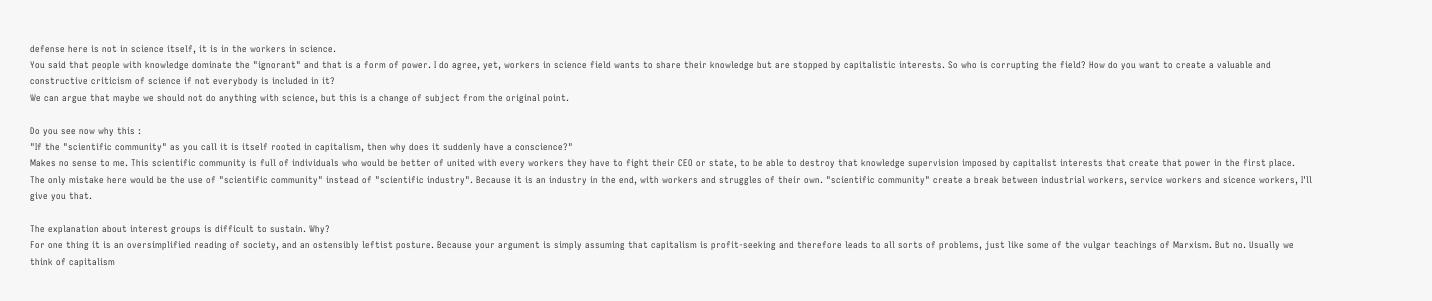defense here is not in science itself, it is in the workers in science.
You said that people with knowledge dominate the "ignorant" and that is a form of power. I do agree, yet, workers in science field wants to share their knowledge but are stopped by capitalistic interests. So who is corrupting the field? How do you want to create a valuable and constructive criticism of science if not everybody is included in it?
We can argue that maybe we should not do anything with science, but this is a change of subject from the original point.

Do you see now why this :
"If the "scientific community" as you call it is itself rooted in capitalism, then why does it suddenly have a conscience?"
Makes no sense to me. This scientific community is full of individuals who would be better of united with every workers they have to fight their CEO or state, to be able to destroy that knowledge supervision imposed by capitalist interests that create that power in the first place.
The only mistake here would be the use of "scientific community" instead of "scientific industry". Because it is an industry in the end, with workers and struggles of their own. "scientific community" create a break between industrial workers, service workers and sicence workers, I'll give you that.

The explanation about interest groups is difficult to sustain. Why?
For one thing it is an oversimplified reading of society, and an ostensibly leftist posture. Because your argument is simply assuming that capitalism is profit-seeking and therefore leads to all sorts of problems, just like some of the vulgar teachings of Marxism. But no. Usually we think of capitalism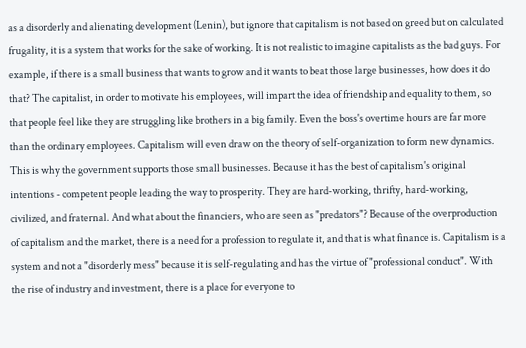as a disorderly and alienating development (Lenin), but ignore that capitalism is not based on greed but on calculated frugality, it is a system that works for the sake of working. It is not realistic to imagine capitalists as the bad guys. For example, if there is a small business that wants to grow and it wants to beat those large businesses, how does it do that? The capitalist, in order to motivate his employees, will impart the idea of friendship and equality to them, so that people feel like they are struggling like brothers in a big family. Even the boss's overtime hours are far more than the ordinary employees. Capitalism will even draw on the theory of self-organization to form new dynamics. This is why the government supports those small businesses. Because it has the best of capitalism's original intentions - competent people leading the way to prosperity. They are hard-working, thrifty, hard-working, civilized, and fraternal. And what about the financiers, who are seen as "predators"? Because of the overproduction of capitalism and the market, there is a need for a profession to regulate it, and that is what finance is. Capitalism is a system and not a "disorderly mess" because it is self-regulating and has the virtue of "professional conduct". With the rise of industry and investment, there is a place for everyone to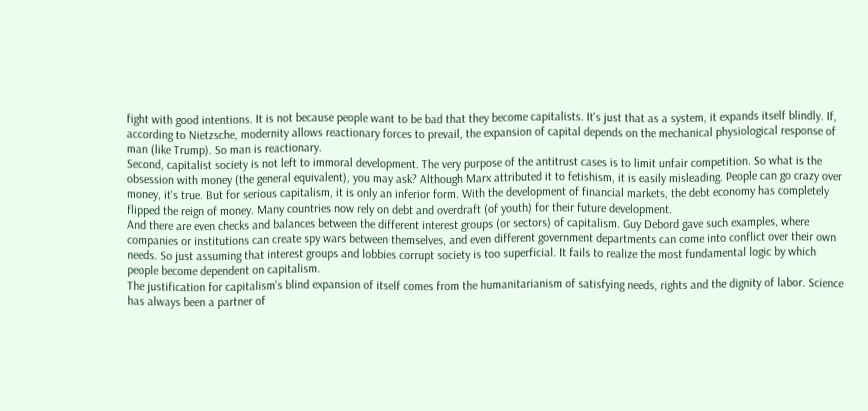fight with good intentions. It is not because people want to be bad that they become capitalists. It's just that as a system, it expands itself blindly. If, according to Nietzsche, modernity allows reactionary forces to prevail, the expansion of capital depends on the mechanical physiological response of man (like Trump). So man is reactionary.
Second, capitalist society is not left to immoral development. The very purpose of the antitrust cases is to limit unfair competition. So what is the obsession with money (the general equivalent), you may ask? Although Marx attributed it to fetishism, it is easily misleading. People can go crazy over money, it's true. But for serious capitalism, it is only an inferior form. With the development of financial markets, the debt economy has completely flipped the reign of money. Many countries now rely on debt and overdraft (of youth) for their future development.
And there are even checks and balances between the different interest groups (or sectors) of capitalism. Guy Debord gave such examples, where companies or institutions can create spy wars between themselves, and even different government departments can come into conflict over their own needs. So just assuming that interest groups and lobbies corrupt society is too superficial. It fails to realize the most fundamental logic by which people become dependent on capitalism.
The justification for capitalism's blind expansion of itself comes from the humanitarianism of satisfying needs, rights and the dignity of labor. Science has always been a partner of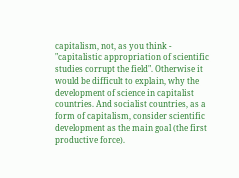capitalism, not, as you think - "capitalistic appropriation of scientific studies corrupt the field". Otherwise it would be difficult to explain, why the development of science in capitalist countries. And socialist countries, as a form of capitalism, consider scientific development as the main goal (the first productive force).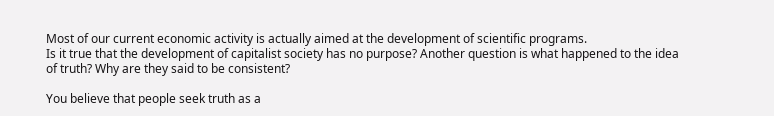Most of our current economic activity is actually aimed at the development of scientific programs.
Is it true that the development of capitalist society has no purpose? Another question is what happened to the idea of truth? Why are they said to be consistent?

You believe that people seek truth as a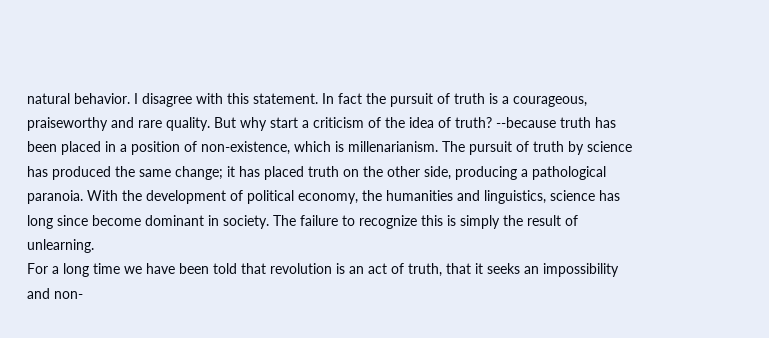natural behavior. I disagree with this statement. In fact the pursuit of truth is a courageous, praiseworthy and rare quality. But why start a criticism of the idea of truth? --because truth has been placed in a position of non-existence, which is millenarianism. The pursuit of truth by science has produced the same change; it has placed truth on the other side, producing a pathological paranoia. With the development of political economy, the humanities and linguistics, science has long since become dominant in society. The failure to recognize this is simply the result of unlearning.
For a long time we have been told that revolution is an act of truth, that it seeks an impossibility and non-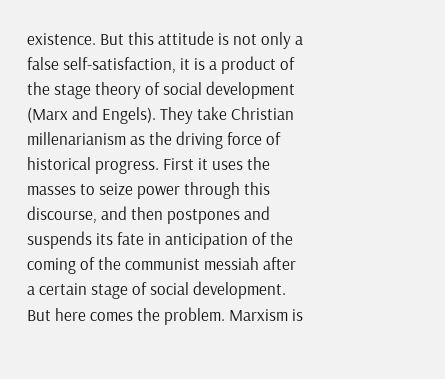existence. But this attitude is not only a false self-satisfaction, it is a product of the stage theory of social development (Marx and Engels). They take Christian millenarianism as the driving force of historical progress. First it uses the masses to seize power through this discourse, and then postpones and suspends its fate in anticipation of the coming of the communist messiah after a certain stage of social development.
But here comes the problem. Marxism is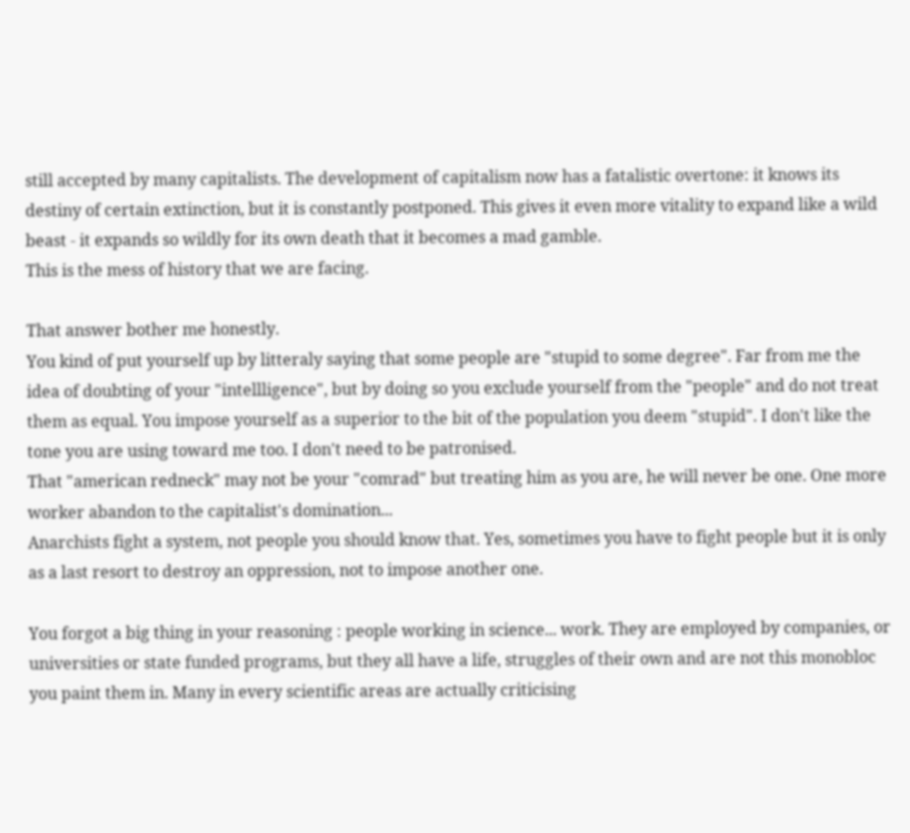still accepted by many capitalists. The development of capitalism now has a fatalistic overtone: it knows its destiny of certain extinction, but it is constantly postponed. This gives it even more vitality to expand like a wild beast - it expands so wildly for its own death that it becomes a mad gamble.
This is the mess of history that we are facing.

That answer bother me honestly.
You kind of put yourself up by litteraly saying that some people are "stupid to some degree". Far from me the idea of doubting of your "intellligence", but by doing so you exclude yourself from the "people" and do not treat them as equal. You impose yourself as a superior to the bit of the population you deem "stupid". I don't like the tone you are using toward me too. I don't need to be patronised.
That "american redneck" may not be your "comrad" but treating him as you are, he will never be one. One more worker abandon to the capitalist's domination...
Anarchists fight a system, not people you should know that. Yes, sometimes you have to fight people but it is only as a last resort to destroy an oppression, not to impose another one.

You forgot a big thing in your reasoning : people working in science... work. They are employed by companies, or universities or state funded programs, but they all have a life, struggles of their own and are not this monobloc you paint them in. Many in every scientific areas are actually criticising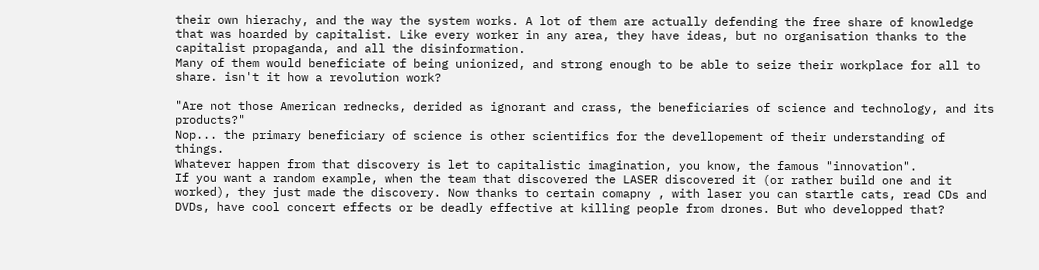their own hierachy, and the way the system works. A lot of them are actually defending the free share of knowledge that was hoarded by capitalist. Like every worker in any area, they have ideas, but no organisation thanks to the capitalist propaganda, and all the disinformation.
Many of them would beneficiate of being unionized, and strong enough to be able to seize their workplace for all to share. isn't it how a revolution work?

"Are not those American rednecks, derided as ignorant and crass, the beneficiaries of science and technology, and its products?"
Nop... the primary beneficiary of science is other scientifics for the devellopement of their understanding of things.
Whatever happen from that discovery is let to capitalistic imagination, you know, the famous "innovation".
If you want a random example, when the team that discovered the LASER discovered it (or rather build one and it worked), they just made the discovery. Now thanks to certain comapny , with laser you can startle cats, read CDs and DVDs, have cool concert effects or be deadly effective at killing people from drones. But who developped that?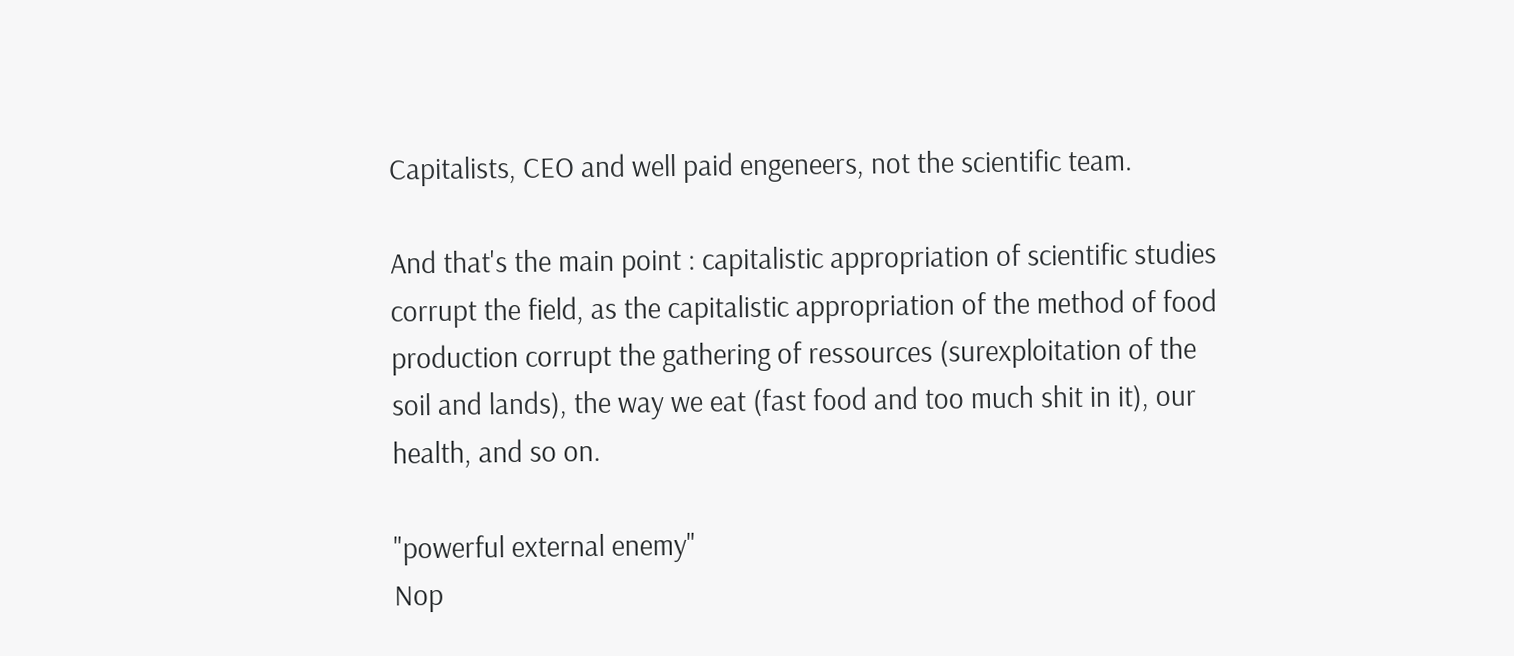Capitalists, CEO and well paid engeneers, not the scientific team.

And that's the main point : capitalistic appropriation of scientific studies corrupt the field, as the capitalistic appropriation of the method of food production corrupt the gathering of ressources (surexploitation of the soil and lands), the way we eat (fast food and too much shit in it), our health, and so on.

"powerful external enemy"
Nop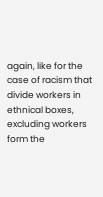again, like for the case of racism that divide workers in ethnical boxes, excluding workers form the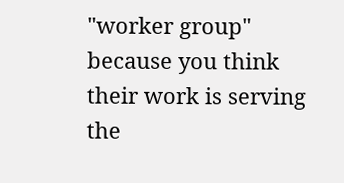"worker group" because you think their work is serving the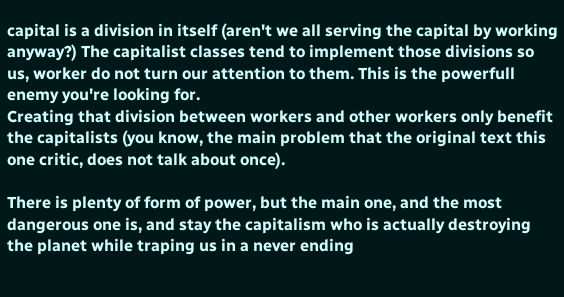capital is a division in itself (aren't we all serving the capital by working anyway?) The capitalist classes tend to implement those divisions so us, worker do not turn our attention to them. This is the powerfull enemy you're looking for.
Creating that division between workers and other workers only benefit the capitalists (you know, the main problem that the original text this one critic, does not talk about once).

There is plenty of form of power, but the main one, and the most dangerous one is, and stay the capitalism who is actually destroying the planet while traping us in a never ending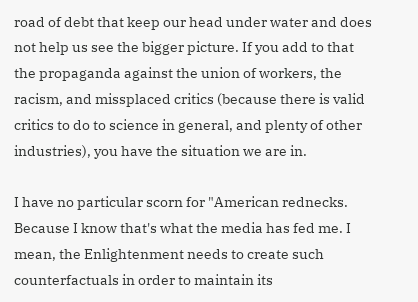road of debt that keep our head under water and does not help us see the bigger picture. If you add to that the propaganda against the union of workers, the racism, and missplaced critics (because there is valid critics to do to science in general, and plenty of other industries), you have the situation we are in.

I have no particular scorn for "American rednecks. Because I know that's what the media has fed me. I mean, the Enlightenment needs to create such counterfactuals in order to maintain its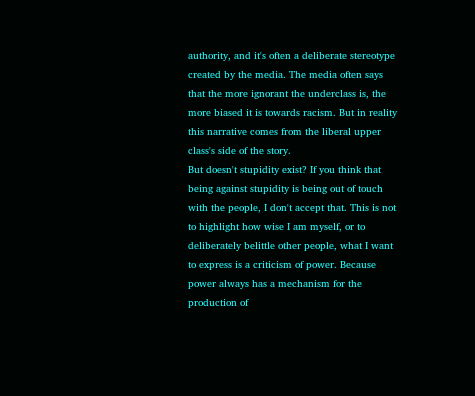authority, and it's often a deliberate stereotype created by the media. The media often says that the more ignorant the underclass is, the more biased it is towards racism. But in reality this narrative comes from the liberal upper class's side of the story.
But doesn't stupidity exist? If you think that being against stupidity is being out of touch with the people, I don't accept that. This is not to highlight how wise I am myself, or to deliberately belittle other people, what I want to express is a criticism of power. Because power always has a mechanism for the production of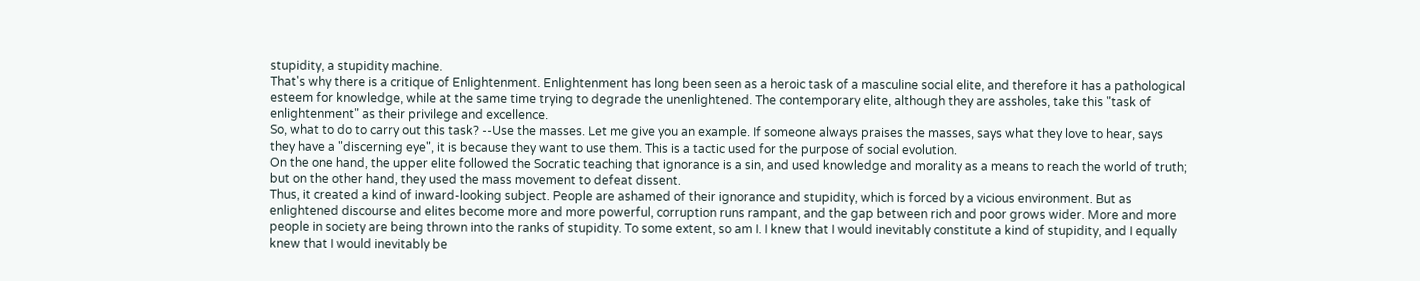stupidity, a stupidity machine.
That's why there is a critique of Enlightenment. Enlightenment has long been seen as a heroic task of a masculine social elite, and therefore it has a pathological esteem for knowledge, while at the same time trying to degrade the unenlightened. The contemporary elite, although they are assholes, take this "task of enlightenment" as their privilege and excellence.
So, what to do to carry out this task? --Use the masses. Let me give you an example. If someone always praises the masses, says what they love to hear, says they have a "discerning eye", it is because they want to use them. This is a tactic used for the purpose of social evolution.
On the one hand, the upper elite followed the Socratic teaching that ignorance is a sin, and used knowledge and morality as a means to reach the world of truth; but on the other hand, they used the mass movement to defeat dissent.
Thus, it created a kind of inward-looking subject. People are ashamed of their ignorance and stupidity, which is forced by a vicious environment. But as enlightened discourse and elites become more and more powerful, corruption runs rampant, and the gap between rich and poor grows wider. More and more people in society are being thrown into the ranks of stupidity. To some extent, so am I. I knew that I would inevitably constitute a kind of stupidity, and I equally knew that I would inevitably be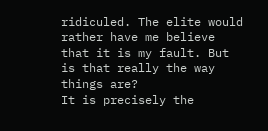ridiculed. The elite would rather have me believe that it is my fault. But is that really the way things are?
It is precisely the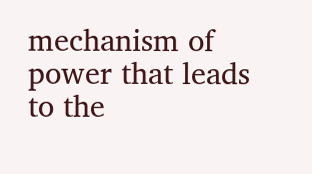mechanism of power that leads to the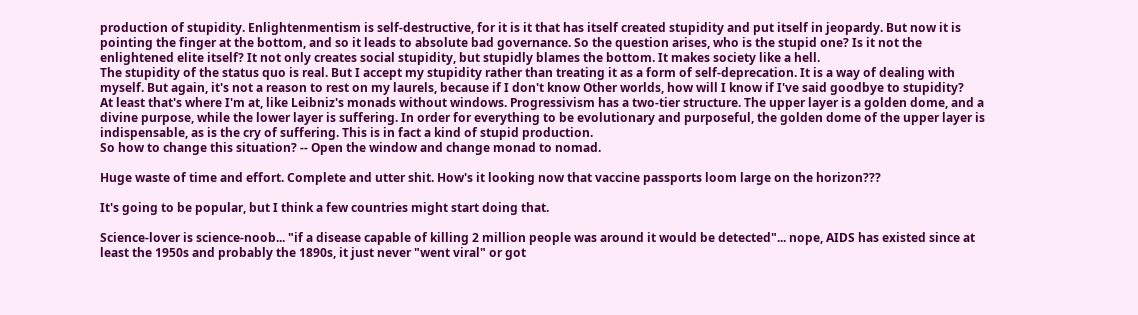production of stupidity. Enlightenmentism is self-destructive, for it is it that has itself created stupidity and put itself in jeopardy. But now it is pointing the finger at the bottom, and so it leads to absolute bad governance. So the question arises, who is the stupid one? Is it not the enlightened elite itself? It not only creates social stupidity, but stupidly blames the bottom. It makes society like a hell.
The stupidity of the status quo is real. But I accept my stupidity rather than treating it as a form of self-deprecation. It is a way of dealing with myself. But again, it's not a reason to rest on my laurels, because if I don't know Other worlds, how will I know if I've said goodbye to stupidity?
At least that's where I'm at, like Leibniz's monads without windows. Progressivism has a two-tier structure. The upper layer is a golden dome, and a divine purpose, while the lower layer is suffering. In order for everything to be evolutionary and purposeful, the golden dome of the upper layer is indispensable, as is the cry of suffering. This is in fact a kind of stupid production.
So how to change this situation? -- Open the window and change monad to nomad.

Huge waste of time and effort. Complete and utter shit. How's it looking now that vaccine passports loom large on the horizon???

It's going to be popular, but I think a few countries might start doing that.

Science-lover is science-noob... "if a disease capable of killing 2 million people was around it would be detected"... nope, AIDS has existed since at least the 1950s and probably the 1890s, it just never "went viral" or got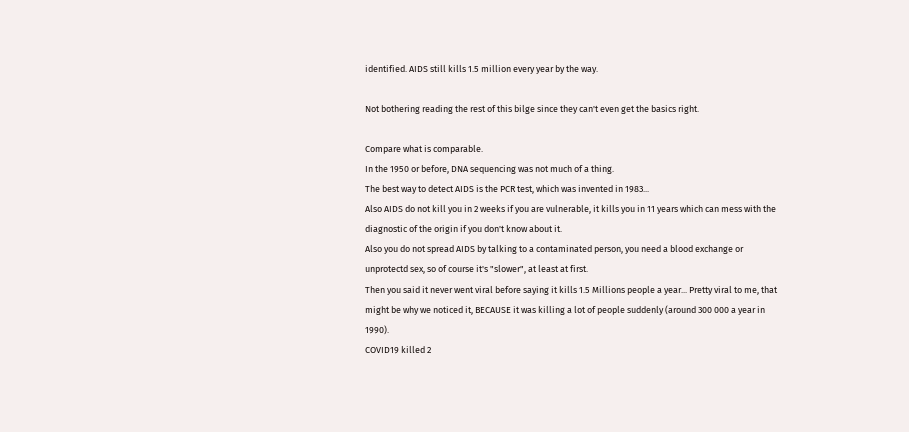identified. AIDS still kills 1.5 million every year by the way.

Not bothering reading the rest of this bilge since they can't even get the basics right.

Compare what is comparable.
In the 1950 or before, DNA sequencing was not much of a thing.
The best way to detect AIDS is the PCR test, which was invented in 1983...
Also AIDS do not kill you in 2 weeks if you are vulnerable, it kills you in 11 years which can mess with the diagnostic of the origin if you don't know about it.
Also you do not spread AIDS by talking to a contaminated person, you need a blood exchange or unprotectd sex, so of course it's "slower", at least at first.
Then you said it never went viral before saying it kills 1.5 Millions people a year... Pretty viral to me, that might be why we noticed it, BECAUSE it was killing a lot of people suddenly (around 300 000 a year in 1990).
COVID19 killed 2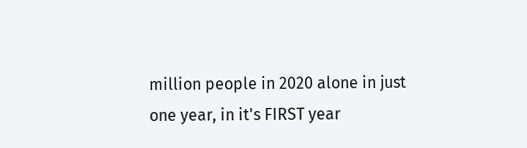million people in 2020 alone in just one year, in it's FIRST year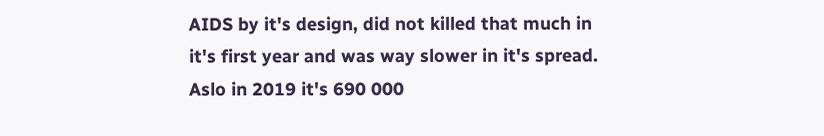AIDS by it's design, did not killed that much in it's first year and was way slower in it's spread.
Aslo in 2019 it's 690 000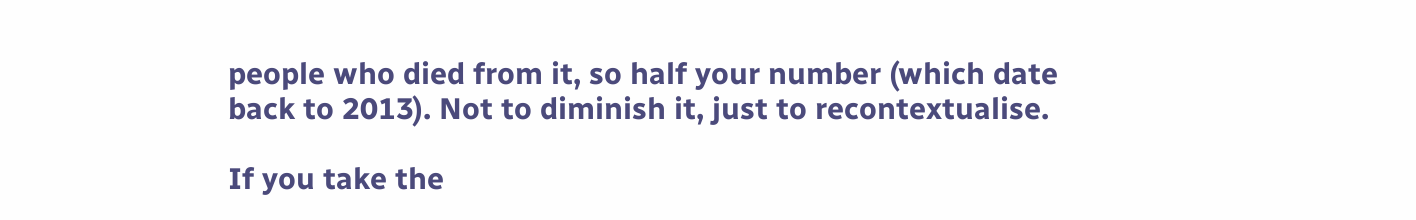people who died from it, so half your number (which date back to 2013). Not to diminish it, just to recontextualise.

If you take the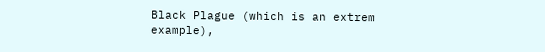Black Plague (which is an extrem example),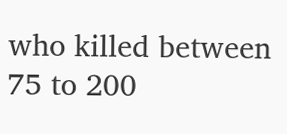who killed between 75 to 200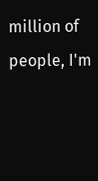million of people, I'm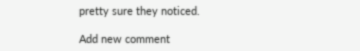pretty sure they noticed.

Add new comment